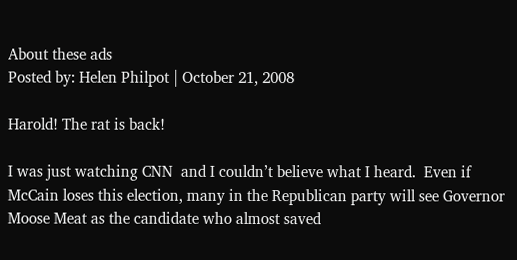About these ads
Posted by: Helen Philpot | October 21, 2008

Harold! The rat is back!

I was just watching CNN  and I couldn’t believe what I heard.  Even if McCain loses this election, many in the Republican party will see Governor Moose Meat as the candidate who almost saved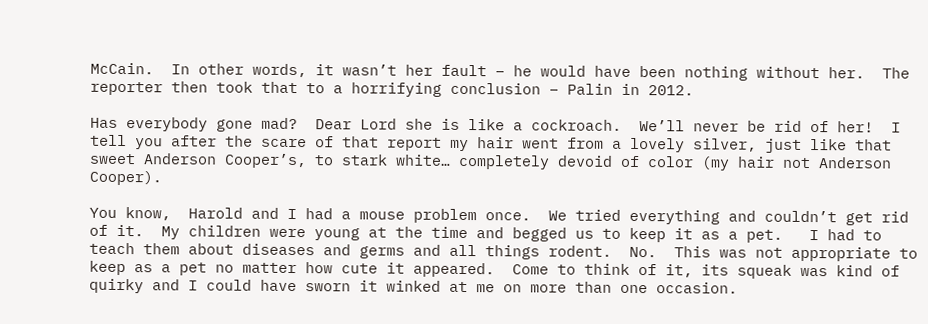McCain.  In other words, it wasn’t her fault – he would have been nothing without her.  The reporter then took that to a horrifying conclusion – Palin in 2012.

Has everybody gone mad?  Dear Lord she is like a cockroach.  We’ll never be rid of her!  I tell you after the scare of that report my hair went from a lovely silver, just like that sweet Anderson Cooper’s, to stark white… completely devoid of color (my hair not Anderson Cooper).

You know,  Harold and I had a mouse problem once.  We tried everything and couldn’t get rid of it.  My children were young at the time and begged us to keep it as a pet.   I had to teach them about diseases and germs and all things rodent.  No.  This was not appropriate to keep as a pet no matter how cute it appeared.  Come to think of it, its squeak was kind of quirky and I could have sworn it winked at me on more than one occasion.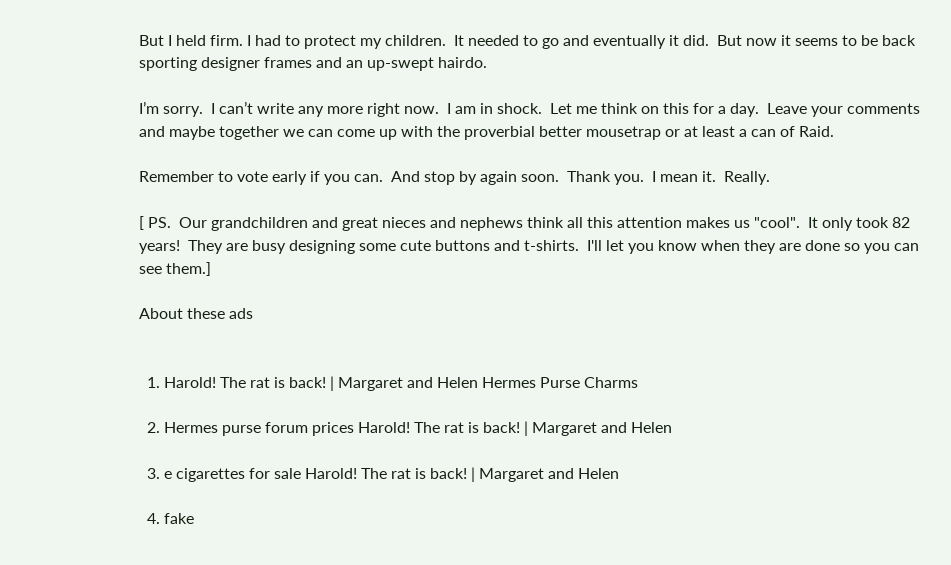But I held firm. I had to protect my children.  It needed to go and eventually it did.  But now it seems to be back sporting designer frames and an up-swept hairdo.

I’m sorry.  I can’t write any more right now.  I am in shock.  Let me think on this for a day.  Leave your comments and maybe together we can come up with the proverbial better mousetrap or at least a can of Raid.

Remember to vote early if you can.  And stop by again soon.  Thank you.  I mean it.  Really.

[ PS.  Our grandchildren and great nieces and nephews think all this attention makes us "cool".  It only took 82 years!  They are busy designing some cute buttons and t-shirts.  I'll let you know when they are done so you can see them.]

About these ads


  1. Harold! The rat is back! | Margaret and Helen Hermes Purse Charms

  2. Hermes purse forum prices Harold! The rat is back! | Margaret and Helen

  3. e cigarettes for sale Harold! The rat is back! | Margaret and Helen

  4. fake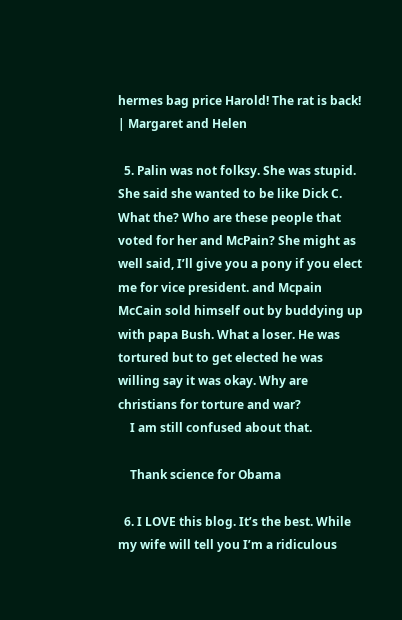hermes bag price Harold! The rat is back! | Margaret and Helen

  5. Palin was not folksy. She was stupid. She said she wanted to be like Dick C. What the? Who are these people that voted for her and McPain? She might as well said, I’ll give you a pony if you elect me for vice president. and Mcpain McCain sold himself out by buddying up with papa Bush. What a loser. He was tortured but to get elected he was willing say it was okay. Why are christians for torture and war?
    I am still confused about that.

    Thank science for Obama

  6. I LOVE this blog. It’s the best. While my wife will tell you I’m a ridiculous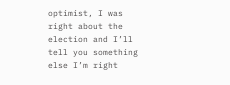optimist, I was right about the election and I’ll tell you something else I’m right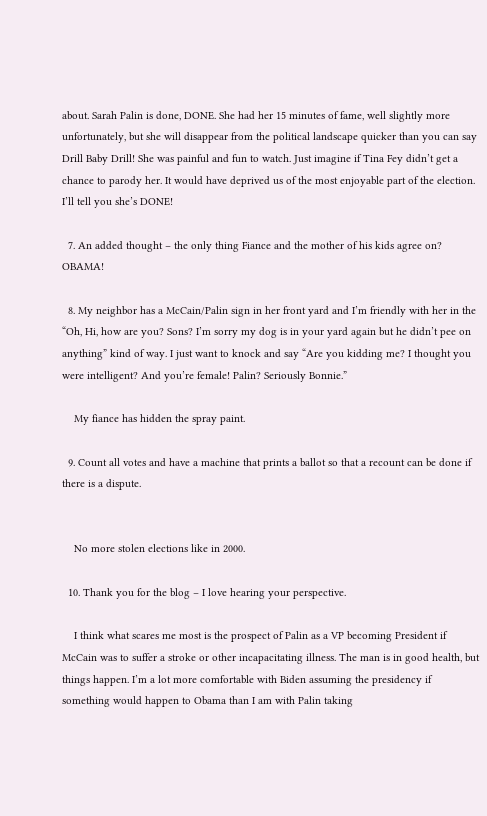about. Sarah Palin is done, DONE. She had her 15 minutes of fame, well slightly more unfortunately, but she will disappear from the political landscape quicker than you can say Drill Baby Drill! She was painful and fun to watch. Just imagine if Tina Fey didn’t get a chance to parody her. It would have deprived us of the most enjoyable part of the election. I’ll tell you she’s DONE!

  7. An added thought – the only thing Fiance and the mother of his kids agree on? OBAMA!

  8. My neighbor has a McCain/Palin sign in her front yard and I’m friendly with her in the “Oh, Hi, how are you? Sons? I’m sorry my dog is in your yard again but he didn’t pee on anything” kind of way. I just want to knock and say “Are you kidding me? I thought you were intelligent? And you’re female! Palin? Seriously Bonnie.”

    My fiance has hidden the spray paint.

  9. Count all votes and have a machine that prints a ballot so that a recount can be done if there is a dispute.


    No more stolen elections like in 2000.

  10. Thank you for the blog – I love hearing your perspective.

    I think what scares me most is the prospect of Palin as a VP becoming President if McCain was to suffer a stroke or other incapacitating illness. The man is in good health, but things happen. I’m a lot more comfortable with Biden assuming the presidency if something would happen to Obama than I am with Palin taking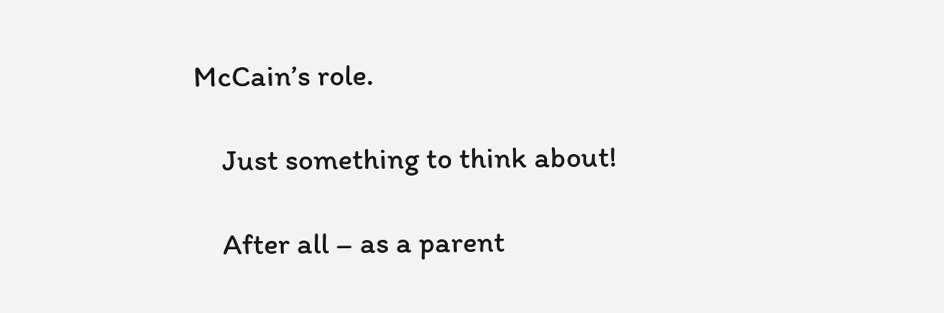McCain’s role.

    Just something to think about!

    After all – as a parent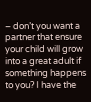– don’t you want a partner that ensure your child will grow into a great adult if something happens to you? I have the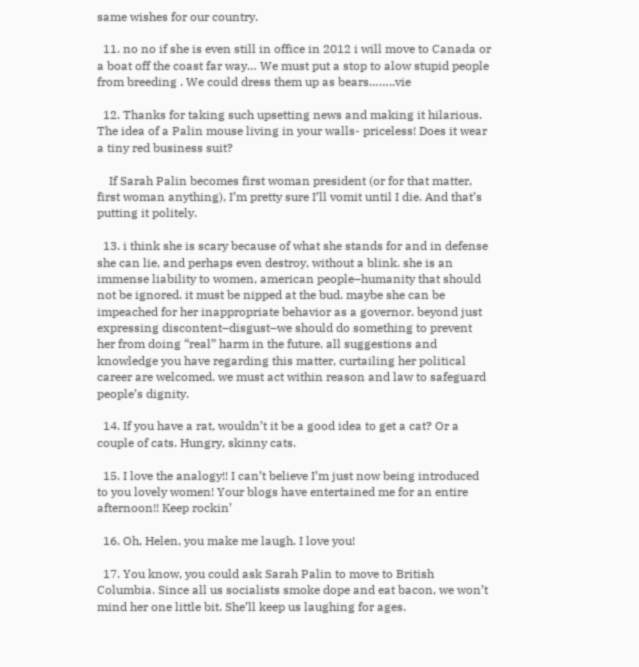same wishes for our country.

  11. no no if she is even still in office in 2012 i will move to Canada or a boat off the coast far way… We must put a stop to alow stupid people from breeding . We could dress them up as bears……..vie

  12. Thanks for taking such upsetting news and making it hilarious. The idea of a Palin mouse living in your walls- priceless! Does it wear a tiny red business suit?

    If Sarah Palin becomes first woman president (or for that matter, first woman anything), I’m pretty sure I’ll vomit until I die. And that’s putting it politely.

  13. i think she is scary because of what she stands for and in defense she can lie, and perhaps even destroy, without a blink. she is an immense liability to women, american people–humanity that should not be ignored. it must be nipped at the bud. maybe she can be impeached for her inappropriate behavior as a governor. beyond just expressing discontent–disgust–we should do something to prevent her from doing “real” harm in the future. all suggestions and knowledge you have regarding this matter, curtailing her political career are welcomed. we must act within reason and law to safeguard people’s dignity.

  14. If you have a rat, wouldn’t it be a good idea to get a cat? Or a couple of cats. Hungry, skinny cats.

  15. I love the analogy!! I can’t believe I’m just now being introduced to you lovely women! Your blogs have entertained me for an entire afternoon!! Keep rockin’

  16. Oh, Helen, you make me laugh. I love you!

  17. You know, you could ask Sarah Palin to move to British Columbia. Since all us socialists smoke dope and eat bacon, we won’t mind her one little bit. She’ll keep us laughing for ages.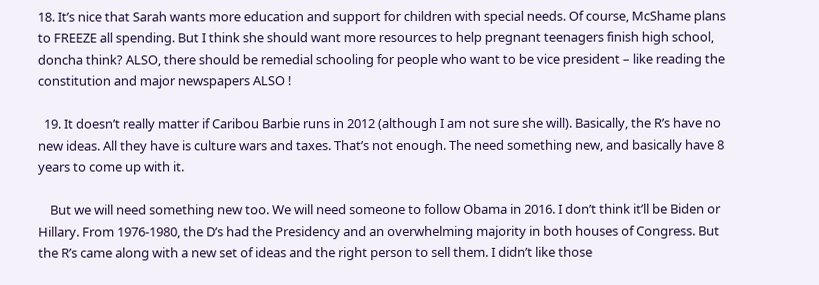18. It’s nice that Sarah wants more education and support for children with special needs. Of course, McShame plans to FREEZE all spending. But I think she should want more resources to help pregnant teenagers finish high school, doncha think? ALSO, there should be remedial schooling for people who want to be vice president – like reading the constitution and major newspapers ALSO !

  19. It doesn’t really matter if Caribou Barbie runs in 2012 (although I am not sure she will). Basically, the R’s have no new ideas. All they have is culture wars and taxes. That’s not enough. The need something new, and basically have 8 years to come up with it.

    But we will need something new too. We will need someone to follow Obama in 2016. I don’t think it’ll be Biden or Hillary. From 1976-1980, the D’s had the Presidency and an overwhelming majority in both houses of Congress. But the R’s came along with a new set of ideas and the right person to sell them. I didn’t like those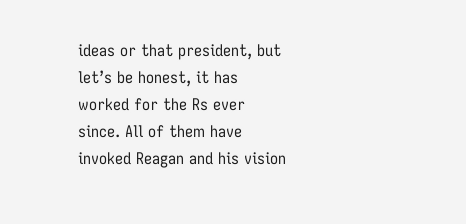ideas or that president, but let’s be honest, it has worked for the Rs ever since. All of them have invoked Reagan and his vision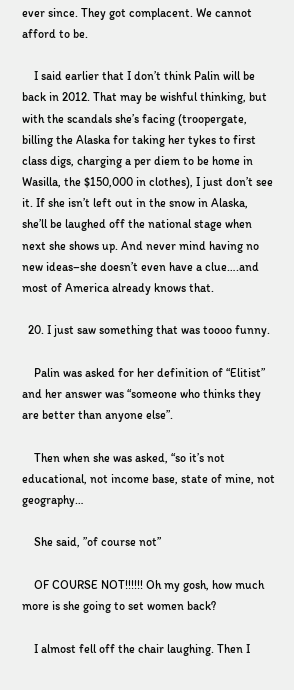ever since. They got complacent. We cannot afford to be.

    I said earlier that I don’t think Palin will be back in 2012. That may be wishful thinking, but with the scandals she’s facing (troopergate, billing the Alaska for taking her tykes to first class digs, charging a per diem to be home in Wasilla, the $150,000 in clothes), I just don’t see it. If she isn’t left out in the snow in Alaska, she’ll be laughed off the national stage when next she shows up. And never mind having no new ideas–she doesn’t even have a clue….and most of America already knows that.

  20. I just saw something that was toooo funny.

    Palin was asked for her definition of “Elitist” and her answer was “someone who thinks they are better than anyone else”.

    Then when she was asked, “so it’s not educational, not income base, state of mine, not geography…

    She said, ”of course not”

    OF COURSE NOT!!!!!! Oh my gosh, how much more is she going to set women back?

    I almost fell off the chair laughing. Then I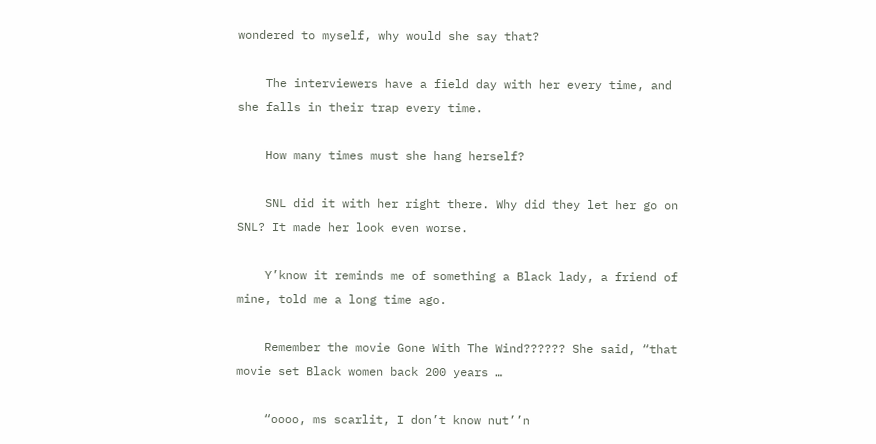wondered to myself, why would she say that?

    The interviewers have a field day with her every time, and she falls in their trap every time.

    How many times must she hang herself?

    SNL did it with her right there. Why did they let her go on SNL? It made her look even worse.

    Y’know it reminds me of something a Black lady, a friend of mine, told me a long time ago.

    Remember the movie Gone With The Wind?????? She said, “that movie set Black women back 200 years …

    “oooo, ms scarlit, I don’t know nut’’n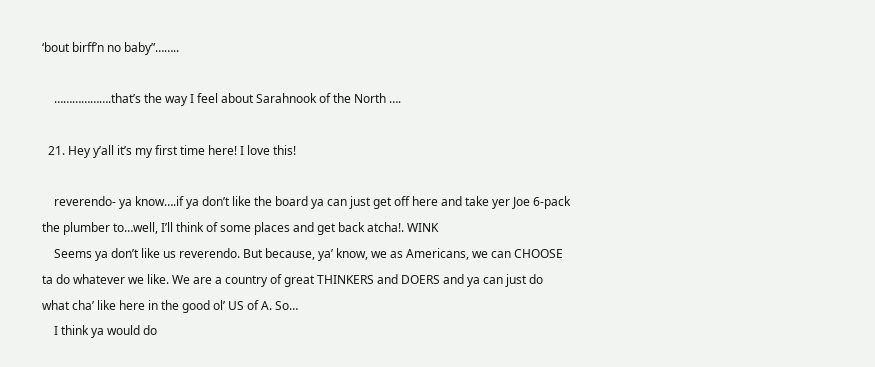‘bout birff’n no baby”……..

    ……………….that’s the way I feel about Sarahnook of the North ….

  21. Hey y’all it’s my first time here! I love this!

    reverendo- ya know….if ya don’t like the board ya can just get off here and take yer Joe 6-pack the plumber to…well, I’ll think of some places and get back atcha!. WINK
    Seems ya don’t like us reverendo. But because, ya’ know, we as Americans, we can CHOOSE ta do whatever we like. We are a country of great THINKERS and DOERS and ya can just do what cha’ like here in the good ol’ US of A. So…
    I think ya would do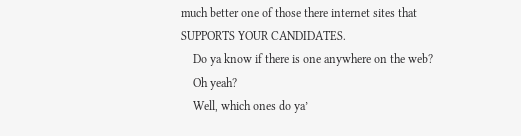much better one of those there internet sites that SUPPORTS YOUR CANDIDATES.
    Do ya know if there is one anywhere on the web?
    Oh yeah?
    Well, which ones do ya’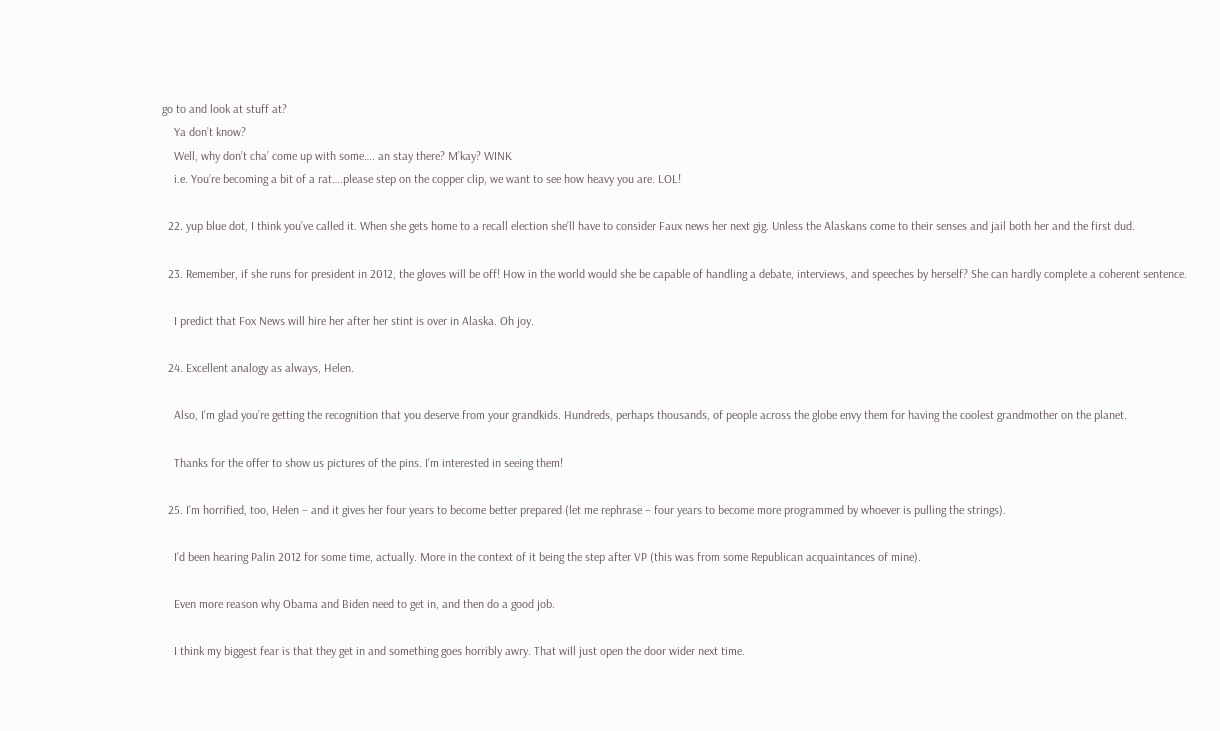go to and look at stuff at?
    Ya don’t know?
    Well, why don’t cha’ come up with some…. an stay there? M’kay? WINK
    i.e. You’re becoming a bit of a rat….please step on the copper clip, we want to see how heavy you are. LOL!

  22. yup blue dot, I think you’ve called it. When she gets home to a recall election she’ll have to consider Faux news her next gig. Unless the Alaskans come to their senses and jail both her and the first dud.

  23. Remember, if she runs for president in 2012, the gloves will be off! How in the world would she be capable of handling a debate, interviews, and speeches by herself? She can hardly complete a coherent sentence.

    I predict that Fox News will hire her after her stint is over in Alaska. Oh joy.

  24. Excellent analogy as always, Helen.

    Also, I’m glad you’re getting the recognition that you deserve from your grandkids. Hundreds, perhaps thousands, of people across the globe envy them for having the coolest grandmother on the planet.

    Thanks for the offer to show us pictures of the pins. I’m interested in seeing them!

  25. I’m horrified, too, Helen – and it gives her four years to become better prepared (let me rephrase – four years to become more programmed by whoever is pulling the strings).

    I’d been hearing Palin 2012 for some time, actually. More in the context of it being the step after VP (this was from some Republican acquaintances of mine).

    Even more reason why Obama and Biden need to get in, and then do a good job.

    I think my biggest fear is that they get in and something goes horribly awry. That will just open the door wider next time.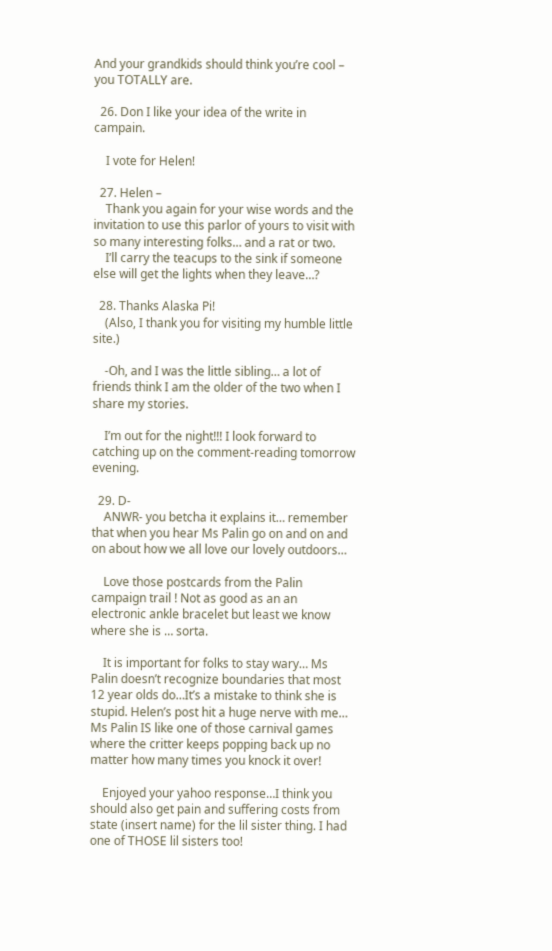And your grandkids should think you’re cool – you TOTALLY are.

  26. Don I like your idea of the write in campain.

    I vote for Helen!

  27. Helen –
    Thank you again for your wise words and the invitation to use this parlor of yours to visit with so many interesting folks… and a rat or two.
    I’ll carry the teacups to the sink if someone else will get the lights when they leave…?

  28. Thanks Alaska Pi!
    (Also, I thank you for visiting my humble little site.)

    -Oh, and I was the little sibling… a lot of friends think I am the older of the two when I share my stories.

    I’m out for the night!!! I look forward to catching up on the comment-reading tomorrow evening.

  29. D-
    ANWR- you betcha it explains it… remember that when you hear Ms Palin go on and on and on about how we all love our lovely outdoors…

    Love those postcards from the Palin campaign trail ! Not as good as an an electronic ankle bracelet but least we know where she is … sorta.

    It is important for folks to stay wary… Ms Palin doesn’t recognize boundaries that most 12 year olds do…It’s a mistake to think she is stupid. Helen’s post hit a huge nerve with me… Ms Palin IS like one of those carnival games where the critter keeps popping back up no matter how many times you knock it over!

    Enjoyed your yahoo response…I think you should also get pain and suffering costs from state (insert name) for the lil sister thing. I had one of THOSE lil sisters too!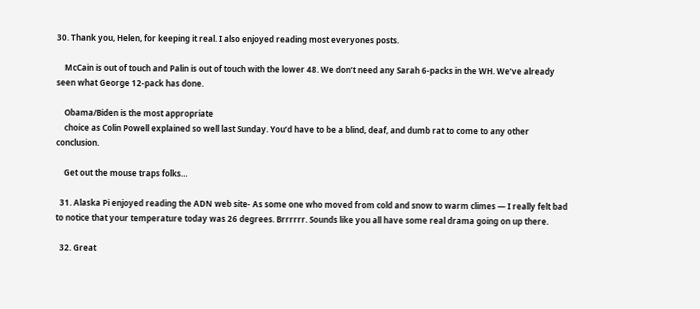30. Thank you, Helen, for keeping it real. I also enjoyed reading most everyones posts.

    McCain is out of touch and Palin is out of touch with the lower 48. We don’t need any Sarah 6-packs in the WH. We’ve already seen what George 12-pack has done.

    Obama/Biden is the most appropriate
    choice as Colin Powell explained so well last Sunday. You’d have to be a blind, deaf, and dumb rat to come to any other conclusion.

    Get out the mouse traps folks…

  31. Alaska Pi enjoyed reading the ADN web site- As some one who moved from cold and snow to warm climes — I really felt bad to notice that your temperature today was 26 degrees. Brrrrrr. Sounds like you all have some real drama going on up there.

  32. Great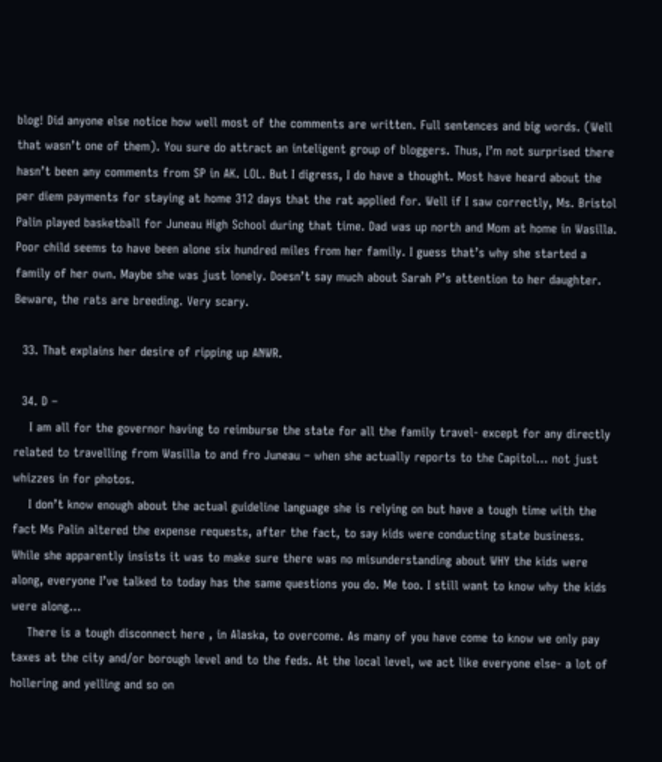blog! Did anyone else notice how well most of the comments are written. Full sentences and big words. (Well that wasn’t one of them). You sure do attract an inteligent group of bloggers. Thus, I’m not surprised there hasn’t been any comments from SP in AK. LOL. But I digress, I do have a thought. Most have heard about the per diem payments for staying at home 312 days that the rat applied for. Well if I saw correctly, Ms. Bristol Palin played basketball for Juneau High School during that time. Dad was up north and Mom at home in Wasilla. Poor child seems to have been alone six hundred miles from her family. I guess that’s why she started a family of her own. Maybe she was just lonely. Doesn’t say much about Sarah P’s attention to her daughter. Beware, the rats are breeding. Very scary.

  33. That explains her desire of ripping up ANWR.

  34. D –
    I am all for the governor having to reimburse the state for all the family travel- except for any directly related to travelling from Wasilla to and fro Juneau – when she actually reports to the Capitol… not just whizzes in for photos.
    I don’t know enough about the actual guideline language she is relying on but have a tough time with the fact Ms Palin altered the expense requests, after the fact, to say kids were conducting state business. While she apparently insists it was to make sure there was no misunderstanding about WHY the kids were along, everyone I’ve talked to today has the same questions you do. Me too. I still want to know why the kids were along…
    There is a tough disconnect here , in Alaska, to overcome. As many of you have come to know we only pay taxes at the city and/or borough level and to the feds. At the local level, we act like everyone else- a lot of hollering and yelling and so on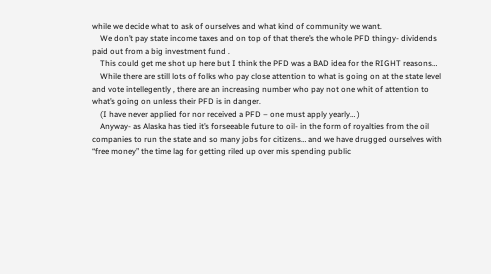while we decide what to ask of ourselves and what kind of community we want.
    We don’t pay state income taxes and on top of that there’s the whole PFD thingy- dividends paid out from a big investment fund .
    This could get me shot up here but I think the PFD was a BAD idea for the RIGHT reasons…
    While there are still lots of folks who pay close attention to what is going on at the state level and vote intellegently , there are an increasing number who pay not one whit of attention to what’s going on unless their PFD is in danger.
    (I have never applied for nor received a PFD – one must apply yearly… )
    Anyway- as Alaska has tied it’s forseeable future to oil- in the form of royalties from the oil companies to run the state and so many jobs for citizens… and we have drugged ourselves with “free money” the time lag for getting riled up over mis spending public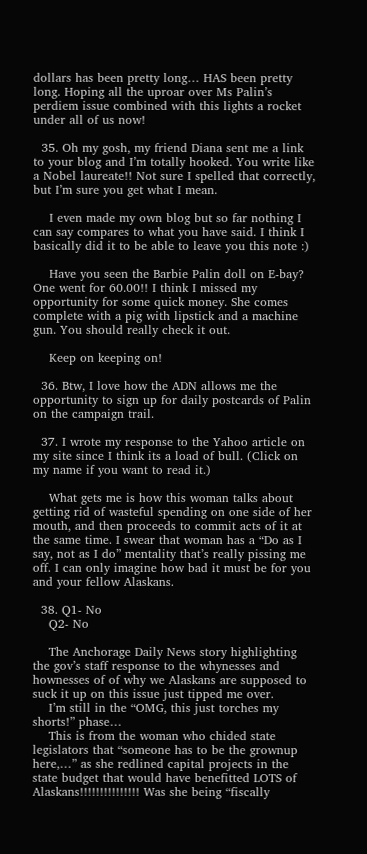dollars has been pretty long… HAS been pretty long. Hoping all the uproar over Ms Palin’s perdiem issue combined with this lights a rocket under all of us now!

  35. Oh my gosh, my friend Diana sent me a link to your blog and I’m totally hooked. You write like a Nobel laureate!! Not sure I spelled that correctly, but I’m sure you get what I mean.

    I even made my own blog but so far nothing I can say compares to what you have said. I think I basically did it to be able to leave you this note :)

    Have you seen the Barbie Palin doll on E-bay? One went for 60.00!! I think I missed my opportunity for some quick money. She comes complete with a pig with lipstick and a machine gun. You should really check it out.

    Keep on keeping on!

  36. Btw, I love how the ADN allows me the opportunity to sign up for daily postcards of Palin on the campaign trail.

  37. I wrote my response to the Yahoo article on my site since I think its a load of bull. (Click on my name if you want to read it.)

    What gets me is how this woman talks about getting rid of wasteful spending on one side of her mouth, and then proceeds to commit acts of it at the same time. I swear that woman has a “Do as I say, not as I do” mentality that’s really pissing me off. I can only imagine how bad it must be for you and your fellow Alaskans.

  38. Q1- No
    Q2- No

    The Anchorage Daily News story highlighting the gov’s staff response to the whynesses and hownesses of of why we Alaskans are supposed to suck it up on this issue just tipped me over.
    I’m still in the “OMG, this just torches my shorts!” phase…
    This is from the woman who chided state legislators that “someone has to be the grownup here,…” as she redlined capital projects in the state budget that would have benefitted LOTS of Alaskans!!!!!!!!!!!!!!! Was she being “fiscally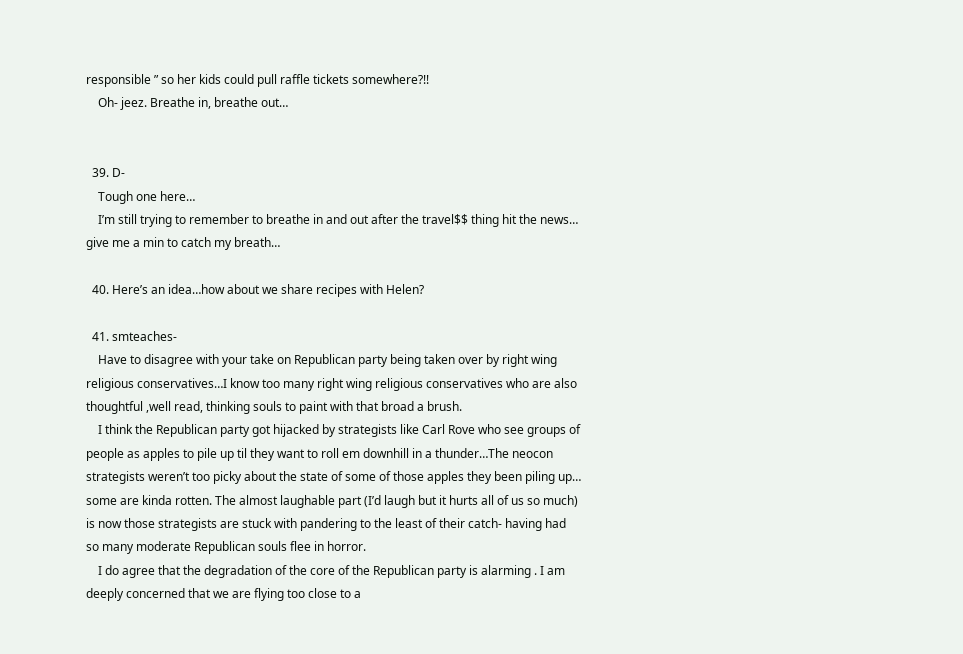responsible ” so her kids could pull raffle tickets somewhere?!!
    Oh- jeez. Breathe in, breathe out…


  39. D-
    Tough one here…
    I’m still trying to remember to breathe in and out after the travel$$ thing hit the news… give me a min to catch my breath…

  40. Here’s an idea…how about we share recipes with Helen?

  41. smteaches-
    Have to disagree with your take on Republican party being taken over by right wing religious conservatives…I know too many right wing religious conservatives who are also thoughtful ,well read, thinking souls to paint with that broad a brush.
    I think the Republican party got hijacked by strategists like Carl Rove who see groups of people as apples to pile up til they want to roll em downhill in a thunder…The neocon strategists weren’t too picky about the state of some of those apples they been piling up… some are kinda rotten. The almost laughable part (I’d laugh but it hurts all of us so much) is now those strategists are stuck with pandering to the least of their catch- having had so many moderate Republican souls flee in horror.
    I do agree that the degradation of the core of the Republican party is alarming . I am deeply concerned that we are flying too close to a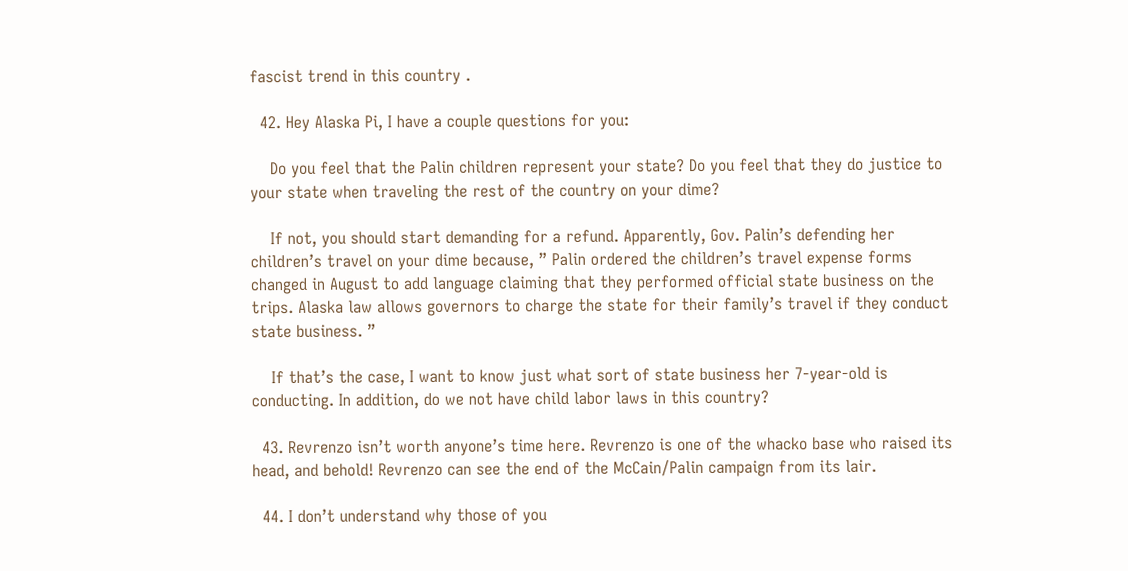fascist trend in this country .

  42. Hey Alaska Pi, I have a couple questions for you:

    Do you feel that the Palin children represent your state? Do you feel that they do justice to your state when traveling the rest of the country on your dime?

    If not, you should start demanding for a refund. Apparently, Gov. Palin’s defending her children’s travel on your dime because, ” Palin ordered the children’s travel expense forms changed in August to add language claiming that they performed official state business on the trips. Alaska law allows governors to charge the state for their family’s travel if they conduct state business. ”

    If that’s the case, I want to know just what sort of state business her 7-year-old is conducting. In addition, do we not have child labor laws in this country?

  43. Revrenzo isn’t worth anyone’s time here. Revrenzo is one of the whacko base who raised its head, and behold! Revrenzo can see the end of the McCain/Palin campaign from its lair.

  44. I don’t understand why those of you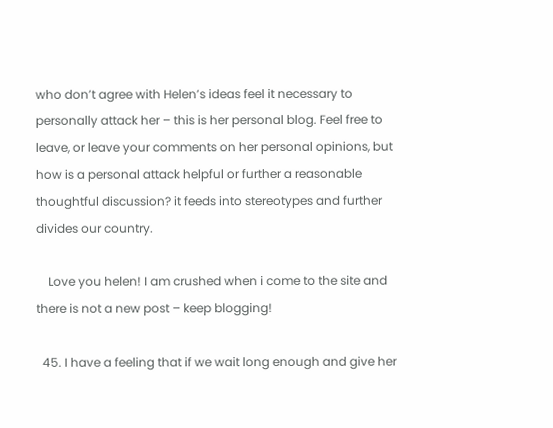who don’t agree with Helen’s ideas feel it necessary to personally attack her – this is her personal blog. Feel free to leave, or leave your comments on her personal opinions, but how is a personal attack helpful or further a reasonable thoughtful discussion? it feeds into stereotypes and further divides our country.

    Love you helen! I am crushed when i come to the site and there is not a new post – keep blogging!

  45. I have a feeling that if we wait long enough and give her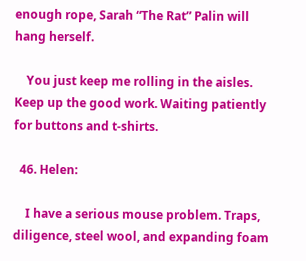enough rope, Sarah “The Rat” Palin will hang herself.

    You just keep me rolling in the aisles. Keep up the good work. Waiting patiently for buttons and t-shirts.

  46. Helen:

    I have a serious mouse problem. Traps, diligence, steel wool, and expanding foam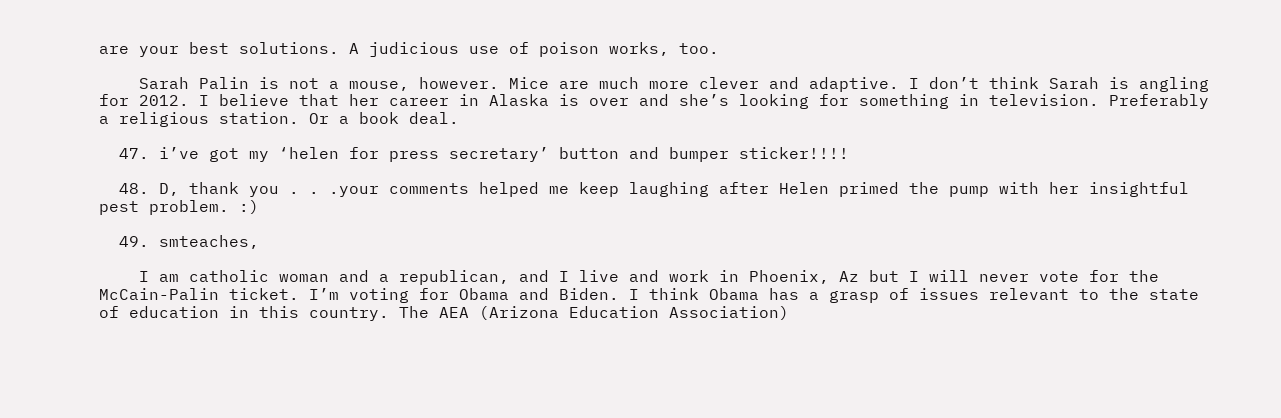are your best solutions. A judicious use of poison works, too.

    Sarah Palin is not a mouse, however. Mice are much more clever and adaptive. I don’t think Sarah is angling for 2012. I believe that her career in Alaska is over and she’s looking for something in television. Preferably a religious station. Or a book deal.

  47. i’ve got my ‘helen for press secretary’ button and bumper sticker!!!!

  48. D, thank you . . .your comments helped me keep laughing after Helen primed the pump with her insightful pest problem. :)

  49. smteaches,

    I am catholic woman and a republican, and I live and work in Phoenix, Az but I will never vote for the McCain-Palin ticket. I’m voting for Obama and Biden. I think Obama has a grasp of issues relevant to the state of education in this country. The AEA (Arizona Education Association)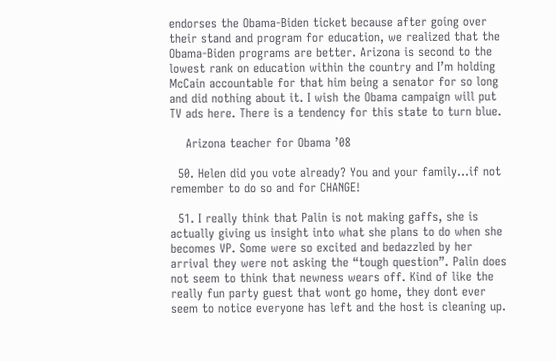endorses the Obama-Biden ticket because after going over their stand and program for education, we realized that the Obama-Biden programs are better. Arizona is second to the lowest rank on education within the country and I’m holding McCain accountable for that him being a senator for so long and did nothing about it. I wish the Obama campaign will put TV ads here. There is a tendency for this state to turn blue.

    Arizona teacher for Obama ’08

  50. Helen did you vote already? You and your family…if not remember to do so and for CHANGE!

  51. I really think that Palin is not making gaffs, she is actually giving us insight into what she plans to do when she becomes VP. Some were so excited and bedazzled by her arrival they were not asking the “tough question”. Palin does not seem to think that newness wears off. Kind of like the really fun party guest that wont go home, they dont ever seem to notice everyone has left and the host is cleaning up.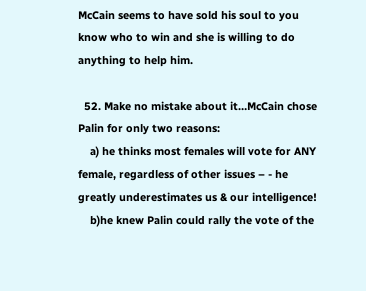McCain seems to have sold his soul to you know who to win and she is willing to do anything to help him.

  52. Make no mistake about it…McCain chose Palin for only two reasons:
    a) he thinks most females will vote for ANY female, regardless of other issues – - he greatly underestimates us & our intelligence!
    b)he knew Palin could rally the vote of the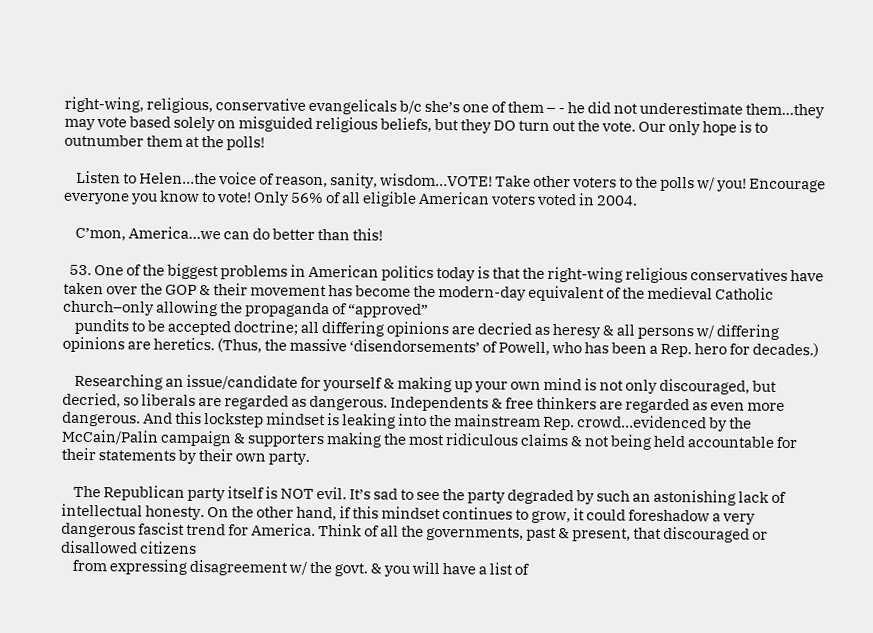right-wing, religious, conservative evangelicals b/c she’s one of them – - he did not underestimate them…they may vote based solely on misguided religious beliefs, but they DO turn out the vote. Our only hope is to outnumber them at the polls!

    Listen to Helen…the voice of reason, sanity, wisdom…VOTE! Take other voters to the polls w/ you! Encourage everyone you know to vote! Only 56% of all eligible American voters voted in 2004.

    C’mon, America…we can do better than this!

  53. One of the biggest problems in American politics today is that the right-wing religious conservatives have taken over the GOP & their movement has become the modern-day equivalent of the medieval Catholic church–only allowing the propaganda of “approved”
    pundits to be accepted doctrine; all differing opinions are decried as heresy & all persons w/ differing opinions are heretics. (Thus, the massive ‘disendorsements’ of Powell, who has been a Rep. hero for decades.)

    Researching an issue/candidate for yourself & making up your own mind is not only discouraged, but decried, so liberals are regarded as dangerous. Independents & free thinkers are regarded as even more dangerous. And this lockstep mindset is leaking into the mainstream Rep. crowd…evidenced by the McCain/Palin campaign & supporters making the most ridiculous claims & not being held accountable for their statements by their own party.

    The Republican party itself is NOT evil. It’s sad to see the party degraded by such an astonishing lack of intellectual honesty. On the other hand, if this mindset continues to grow, it could foreshadow a very dangerous fascist trend for America. Think of all the governments, past & present, that discouraged or disallowed citizens
    from expressing disagreement w/ the govt. & you will have a list of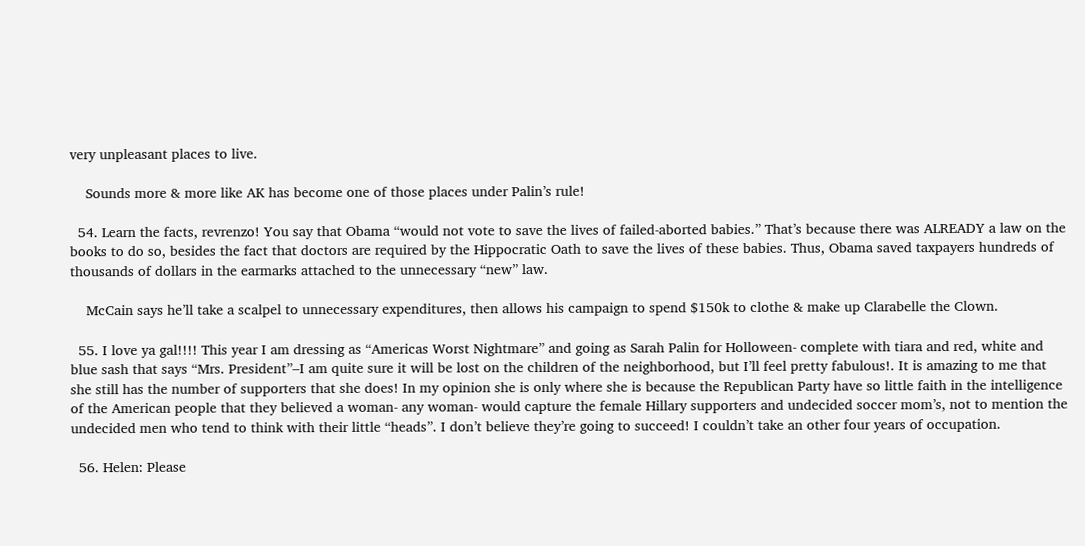very unpleasant places to live.

    Sounds more & more like AK has become one of those places under Palin’s rule!

  54. Learn the facts, revrenzo! You say that Obama “would not vote to save the lives of failed-aborted babies.” That’s because there was ALREADY a law on the books to do so, besides the fact that doctors are required by the Hippocratic Oath to save the lives of these babies. Thus, Obama saved taxpayers hundreds of thousands of dollars in the earmarks attached to the unnecessary “new” law.

    McCain says he’ll take a scalpel to unnecessary expenditures, then allows his campaign to spend $150k to clothe & make up Clarabelle the Clown.

  55. I love ya gal!!!! This year I am dressing as “Americas Worst Nightmare” and going as Sarah Palin for Holloween- complete with tiara and red, white and blue sash that says “Mrs. President”–I am quite sure it will be lost on the children of the neighborhood, but I’ll feel pretty fabulous!. It is amazing to me that she still has the number of supporters that she does! In my opinion she is only where she is because the Republican Party have so little faith in the intelligence of the American people that they believed a woman- any woman- would capture the female Hillary supporters and undecided soccer mom’s, not to mention the undecided men who tend to think with their little “heads”. I don’t believe they’re going to succeed! I couldn’t take an other four years of occupation.

  56. Helen: Please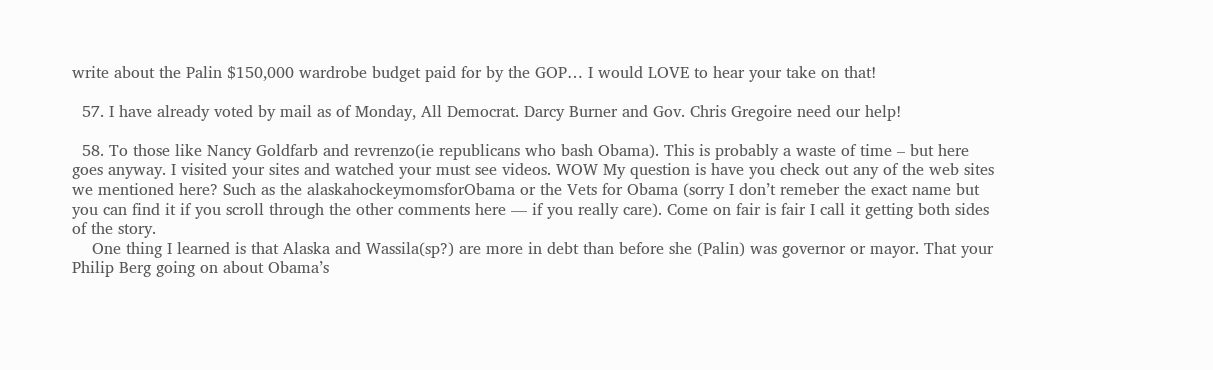write about the Palin $150,000 wardrobe budget paid for by the GOP… I would LOVE to hear your take on that!

  57. I have already voted by mail as of Monday, All Democrat. Darcy Burner and Gov. Chris Gregoire need our help!

  58. To those like Nancy Goldfarb and revrenzo(ie republicans who bash Obama). This is probably a waste of time – but here goes anyway. I visited your sites and watched your must see videos. WOW My question is have you check out any of the web sites we mentioned here? Such as the alaskahockeymomsforObama or the Vets for Obama (sorry I don’t remeber the exact name but you can find it if you scroll through the other comments here — if you really care). Come on fair is fair I call it getting both sides of the story.
    One thing I learned is that Alaska and Wassila(sp?) are more in debt than before she (Palin) was governor or mayor. That your Philip Berg going on about Obama’s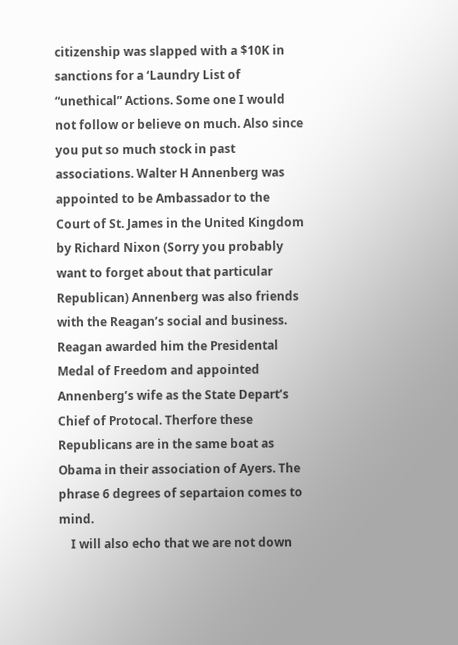citizenship was slapped with a $10K in sanctions for a ‘Laundry List of “unethical” Actions. Some one I would not follow or believe on much. Also since you put so much stock in past associations. Walter H Annenberg was appointed to be Ambassador to the Court of St. James in the United Kingdom by Richard Nixon (Sorry you probably want to forget about that particular Republican) Annenberg was also friends with the Reagan’s social and business. Reagan awarded him the Presidental Medal of Freedom and appointed Annenberg’s wife as the State Depart’s Chief of Protocal. Therfore these Republicans are in the same boat as Obama in their association of Ayers. The phrase 6 degrees of separtaion comes to mind.
    I will also echo that we are not down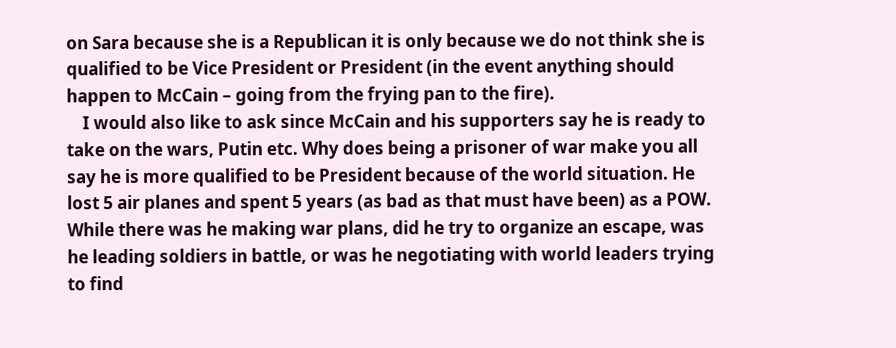on Sara because she is a Republican it is only because we do not think she is qualified to be Vice President or President (in the event anything should happen to McCain – going from the frying pan to the fire).
    I would also like to ask since McCain and his supporters say he is ready to take on the wars, Putin etc. Why does being a prisoner of war make you all say he is more qualified to be President because of the world situation. He lost 5 air planes and spent 5 years (as bad as that must have been) as a POW. While there was he making war plans, did he try to organize an escape, was he leading soldiers in battle, or was he negotiating with world leaders trying to find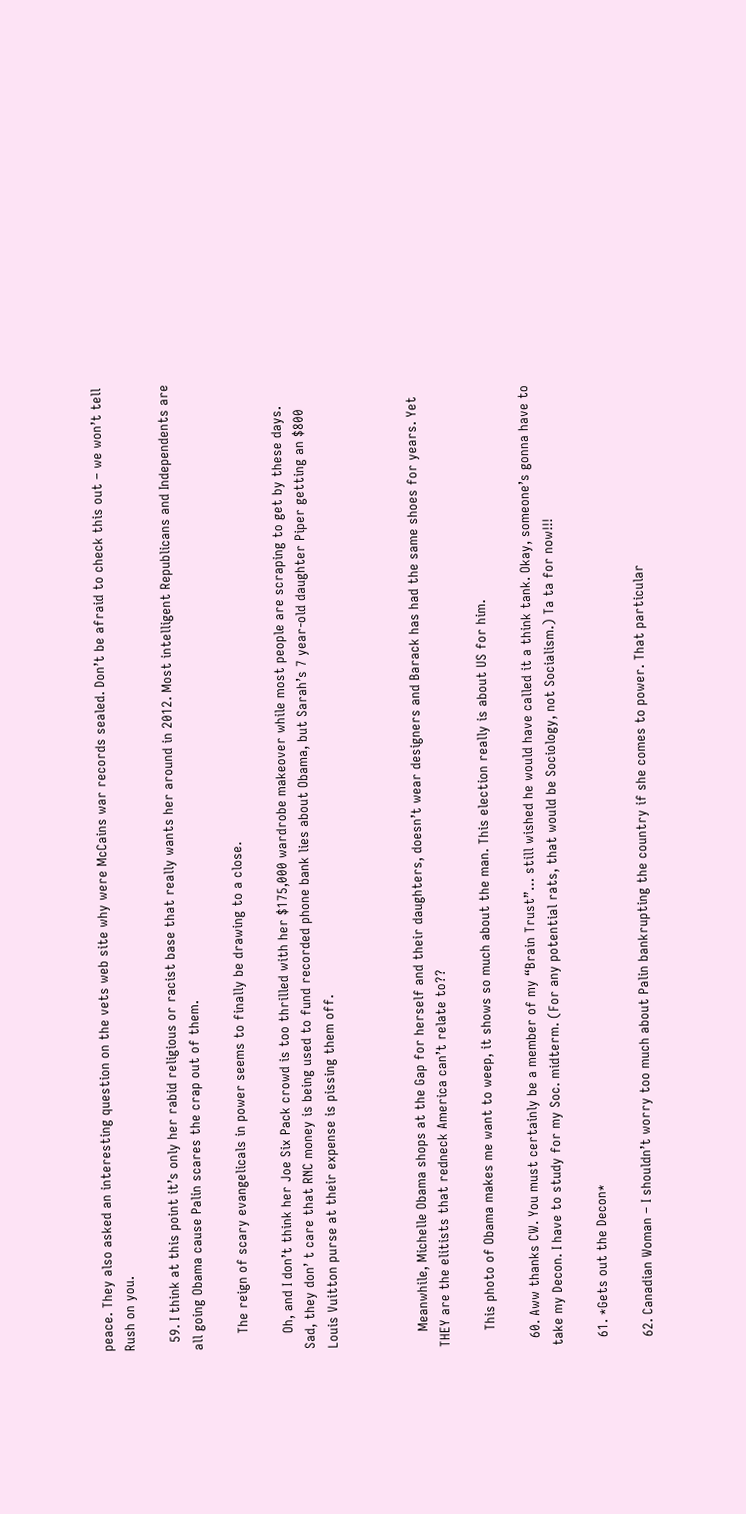peace. They also asked an interesting question on the vets web site why were McCains war records sealed. Don’t be afraid to check this out – we won’t tell Rush on you.

  59. I think at this point it’s only her rabid religious or racist base that really wants her around in 2012. Most intelligent Republicans and Independents are all going Obama cause Palin scares the crap out of them.

    The reign of scary evangelicals in power seems to finally be drawing to a close.

    Oh, and I don’t think her Joe Six Pack crowd is too thrilled with her $175,000 wardrobe makeover while most people are scraping to get by these days. Sad, they don’ t care that RNC money is being used to fund recorded phone bank lies about Obama, but Sarah’s 7 year-old daughter Piper getting an $800 Louis Vuitton purse at their expense is pissing them off.



    Meanwhile, Michelle Obama shops at the Gap for herself and their daughters, doesn’t wear designers and Barack has had the same shoes for years. Yet THEY are the elitists that redneck America can’t relate to??

    This photo of Obama makes me want to weep, it shows so much about the man. This election really is about US for him.

  60. Aww thanks CW. You must certainly be a member of my “Brain Trust”… still wished he would have called it a think tank. Okay, someone’s gonna have to take my Decon. I have to study for my Soc. midterm. (For any potential rats, that would be Sociology, not Socialism.) Ta ta for now!!!

  61. *Gets out the Decon*

  62. Canadian Woman – I shouldn’t worry too much about Palin bankrupting the country if she comes to power. That particular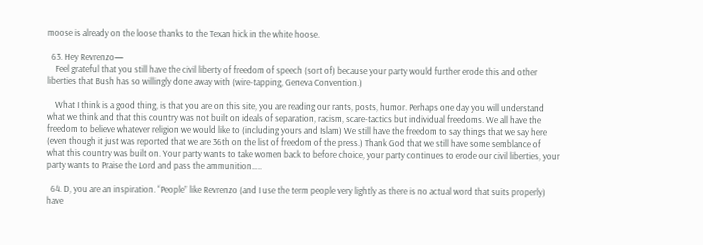moose is already on the loose thanks to the Texan hick in the white hoose.

  63. Hey Revrenzo—
    Feel grateful that you still have the civil liberty of freedom of speech (sort of) because your party would further erode this and other liberties that Bush has so willingly done away with (wire-tapping, Geneva Convention.)

    What I think is a good thing, is that you are on this site, you are reading our rants, posts, humor. Perhaps one day you will understand what we think and that this country was not built on ideals of separation, racism, scare-tactics but individual freedoms. We all have the freedom to believe whatever religion we would like to (including yours and Islam) We still have the freedom to say things that we say here (even though it just was reported that we are 36th on the list of freedom of the press.) Thank God that we still have some semblance of what this country was built on. Your party wants to take women back to before choice, your party continues to erode our civil liberties, your party wants to Praise the Lord and pass the ammunition…..

  64. D, you are an inspiration. “People” like Revrenzo (and I use the term people very lightly as there is no actual word that suits properly) have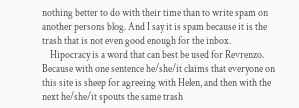nothing better to do with their time than to write spam on another persons blog. And I say it is spam because it is the trash that is not even good enough for the inbox.
    Hipocracy is a word that can best be used for Revrenzo. Because with one sentence he/she/it claims that everyone on this site is sheep for agreeing with Helen, and then with the next he/she/it spouts the same trash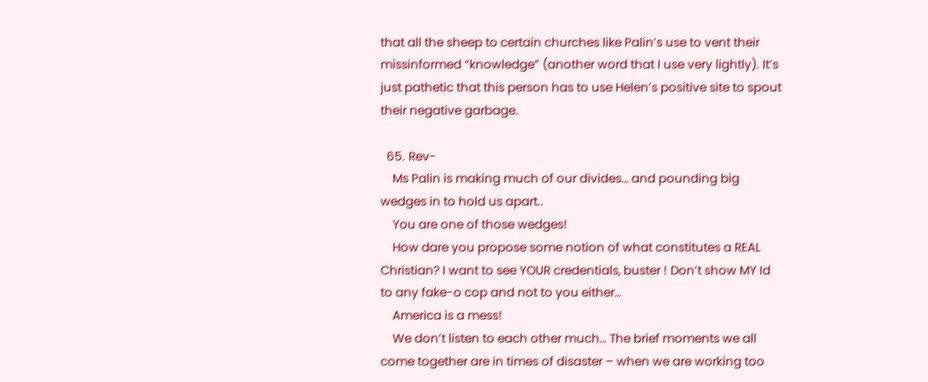that all the sheep to certain churches like Palin’s use to vent their missinformed “knowledge” (another word that I use very lightly). It’s just pathetic that this person has to use Helen’s positive site to spout their negative garbage.

  65. Rev-
    Ms Palin is making much of our divides… and pounding big wedges in to hold us apart..
    You are one of those wedges!
    How dare you propose some notion of what constitutes a REAL Christian? I want to see YOUR credentials, buster ! Don’t show MY Id to any fake-o cop and not to you either…
    America is a mess!
    We don’t listen to each other much… The brief moments we all come together are in times of disaster – when we are working too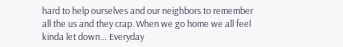hard to help ourselves and our neighbors to remember all the us and they crap. When we go home we all feel kinda let down… Everyday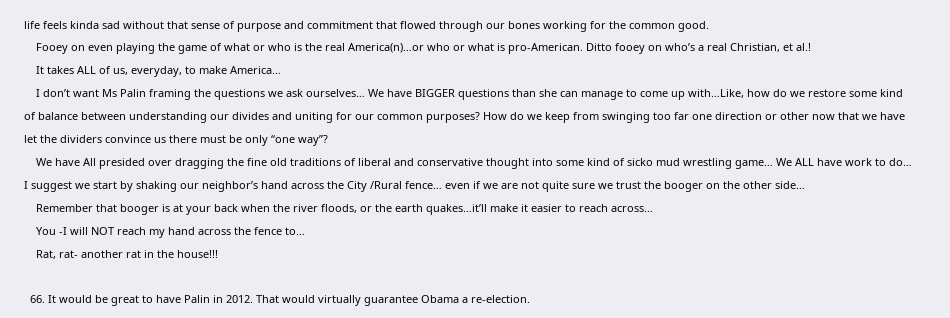life feels kinda sad without that sense of purpose and commitment that flowed through our bones working for the common good.
    Fooey on even playing the game of what or who is the real America(n)…or who or what is pro-American. Ditto fooey on who’s a real Christian, et al.!
    It takes ALL of us, everyday, to make America…
    I don’t want Ms Palin framing the questions we ask ourselves… We have BIGGER questions than she can manage to come up with…Like, how do we restore some kind of balance between understanding our divides and uniting for our common purposes? How do we keep from swinging too far one direction or other now that we have let the dividers convince us there must be only “one way”?
    We have All presided over dragging the fine old traditions of liberal and conservative thought into some kind of sicko mud wrestling game… We ALL have work to do… I suggest we start by shaking our neighbor’s hand across the City /Rural fence… even if we are not quite sure we trust the booger on the other side…
    Remember that booger is at your back when the river floods, or the earth quakes…it’ll make it easier to reach across…
    You -I will NOT reach my hand across the fence to…
    Rat, rat- another rat in the house!!!

  66. It would be great to have Palin in 2012. That would virtually guarantee Obama a re-election.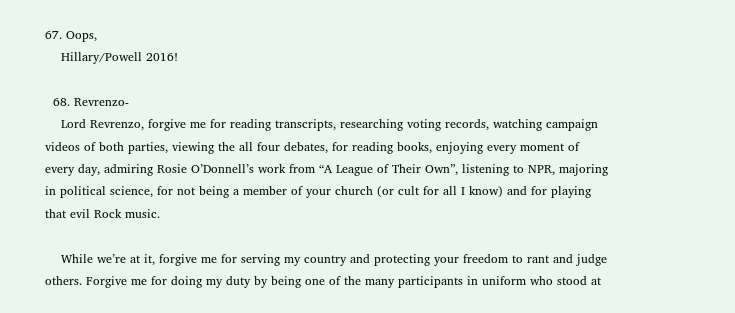67. Oops,
    Hillary/Powell 2016!

  68. Revrenzo-
    Lord Revrenzo, forgive me for reading transcripts, researching voting records, watching campaign videos of both parties, viewing the all four debates, for reading books, enjoying every moment of every day, admiring Rosie O’Donnell’s work from “A League of Their Own”, listening to NPR, majoring in political science, for not being a member of your church (or cult for all I know) and for playing that evil Rock music.

    While we’re at it, forgive me for serving my country and protecting your freedom to rant and judge others. Forgive me for doing my duty by being one of the many participants in uniform who stood at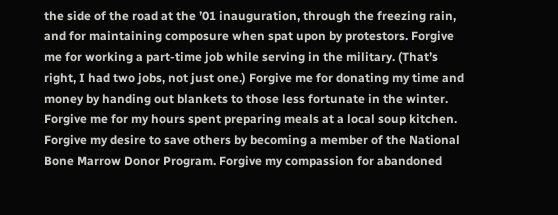the side of the road at the ’01 inauguration, through the freezing rain, and for maintaining composure when spat upon by protestors. Forgive me for working a part-time job while serving in the military. (That’s right, I had two jobs, not just one.) Forgive me for donating my time and money by handing out blankets to those less fortunate in the winter. Forgive me for my hours spent preparing meals at a local soup kitchen. Forgive my desire to save others by becoming a member of the National Bone Marrow Donor Program. Forgive my compassion for abandoned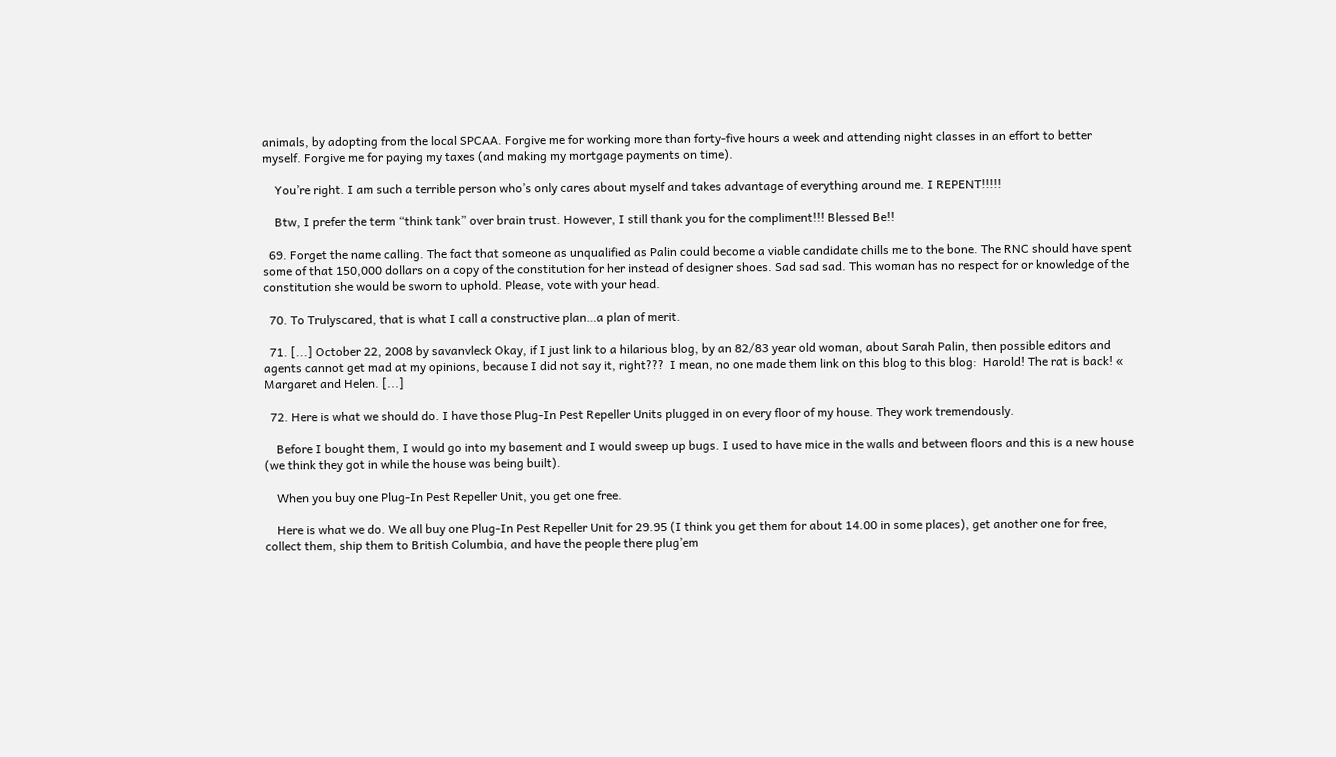animals, by adopting from the local SPCAA. Forgive me for working more than forty-five hours a week and attending night classes in an effort to better myself. Forgive me for paying my taxes (and making my mortgage payments on time).

    You’re right. I am such a terrible person who’s only cares about myself and takes advantage of everything around me. I REPENT!!!!!

    Btw, I prefer the term “think tank” over brain trust. However, I still thank you for the compliment!!! Blessed Be!!

  69. Forget the name calling. The fact that someone as unqualified as Palin could become a viable candidate chills me to the bone. The RNC should have spent some of that 150,000 dollars on a copy of the constitution for her instead of designer shoes. Sad sad sad. This woman has no respect for or knowledge of the constitution she would be sworn to uphold. Please, vote with your head.

  70. To Trulyscared, that is what I call a constructive plan…a plan of merit.

  71. [...] October 22, 2008 by savanvleck Okay, if I just link to a hilarious blog, by an 82/83 year old woman, about Sarah Palin, then possible editors and agents cannot get mad at my opinions, because I did not say it, right???  I mean, no one made them link on this blog to this blog:  Harold! The rat is back! « Margaret and Helen. [...]

  72. Here is what we should do. I have those Plug-In Pest Repeller Units plugged in on every floor of my house. They work tremendously.

    Before I bought them, I would go into my basement and I would sweep up bugs. I used to have mice in the walls and between floors and this is a new house (we think they got in while the house was being built).

    When you buy one Plug-In Pest Repeller Unit, you get one free.

    Here is what we do. We all buy one Plug-In Pest Repeller Unit for 29.95 (I think you get them for about 14.00 in some places), get another one for free, collect them, ship them to British Columbia, and have the people there plug’em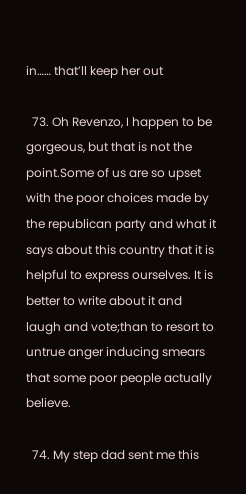in…… that’ll keep her out

  73. Oh Revenzo, I happen to be gorgeous, but that is not the point.Some of us are so upset with the poor choices made by the republican party and what it says about this country that it is helpful to express ourselves. It is better to write about it and laugh and vote;than to resort to untrue anger inducing smears that some poor people actually believe.

  74. My step dad sent me this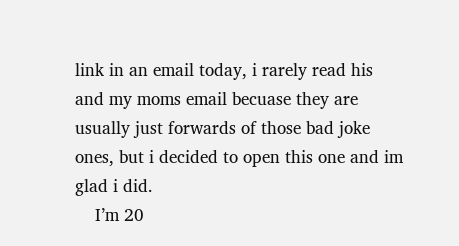link in an email today, i rarely read his and my moms email becuase they are usually just forwards of those bad joke ones, but i decided to open this one and im glad i did.
    I’m 20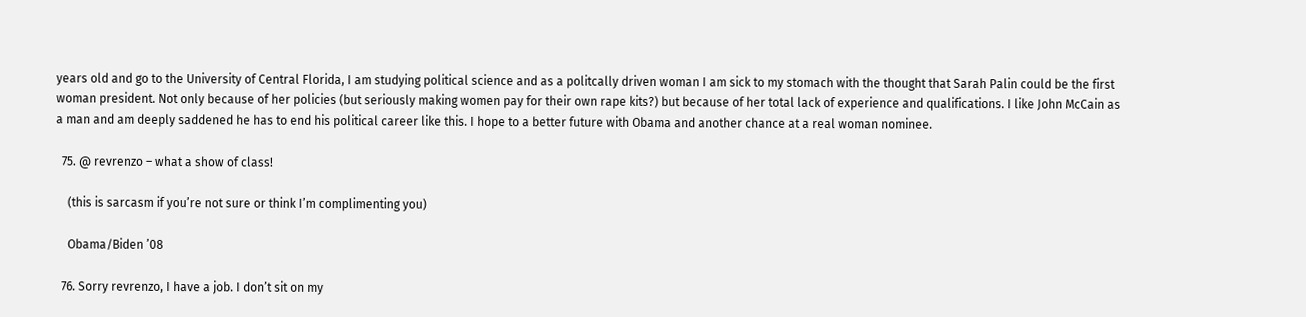years old and go to the University of Central Florida, I am studying political science and as a politcally driven woman I am sick to my stomach with the thought that Sarah Palin could be the first woman president. Not only because of her policies (but seriously making women pay for their own rape kits?) but because of her total lack of experience and qualifications. I like John McCain as a man and am deeply saddened he has to end his political career like this. I hope to a better future with Obama and another chance at a real woman nominee.

  75. @ revrenzo – what a show of class!

    (this is sarcasm if you’re not sure or think I’m complimenting you)

    Obama/Biden ’08

  76. Sorry revrenzo, I have a job. I don’t sit on my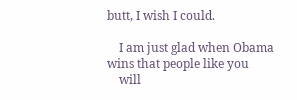butt, I wish I could.

    I am just glad when Obama wins that people like you
    will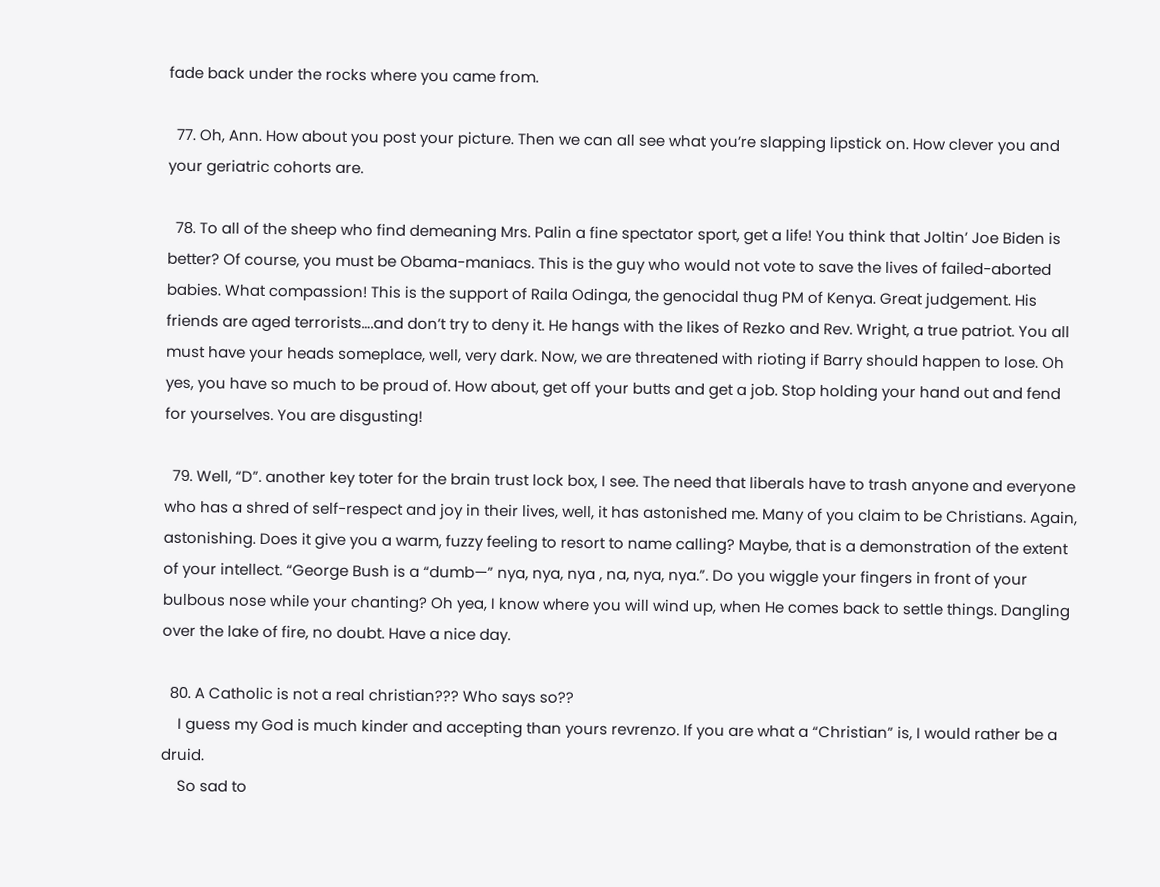fade back under the rocks where you came from.

  77. Oh, Ann. How about you post your picture. Then we can all see what you’re slapping lipstick on. How clever you and your geriatric cohorts are.

  78. To all of the sheep who find demeaning Mrs. Palin a fine spectator sport, get a life! You think that Joltin’ Joe Biden is better? Of course, you must be Obama-maniacs. This is the guy who would not vote to save the lives of failed-aborted babies. What compassion! This is the support of Raila Odinga, the genocidal thug PM of Kenya. Great judgement. His friends are aged terrorists….and don’t try to deny it. He hangs with the likes of Rezko and Rev. Wright, a true patriot. You all must have your heads someplace, well, very dark. Now, we are threatened with rioting if Barry should happen to lose. Oh yes, you have so much to be proud of. How about, get off your butts and get a job. Stop holding your hand out and fend for yourselves. You are disgusting!

  79. Well, “D”. another key toter for the brain trust lock box, I see. The need that liberals have to trash anyone and everyone who has a shred of self-respect and joy in their lives, well, it has astonished me. Many of you claim to be Christians. Again, astonishing. Does it give you a warm, fuzzy feeling to resort to name calling? Maybe, that is a demonstration of the extent of your intellect. “George Bush is a “dumb—” nya, nya, nya , na, nya, nya.”. Do you wiggle your fingers in front of your bulbous nose while your chanting? Oh yea, I know where you will wind up, when He comes back to settle things. Dangling over the lake of fire, no doubt. Have a nice day.

  80. A Catholic is not a real christian??? Who says so??
    I guess my God is much kinder and accepting than yours revrenzo. If you are what a “Christian” is, I would rather be a druid.
    So sad to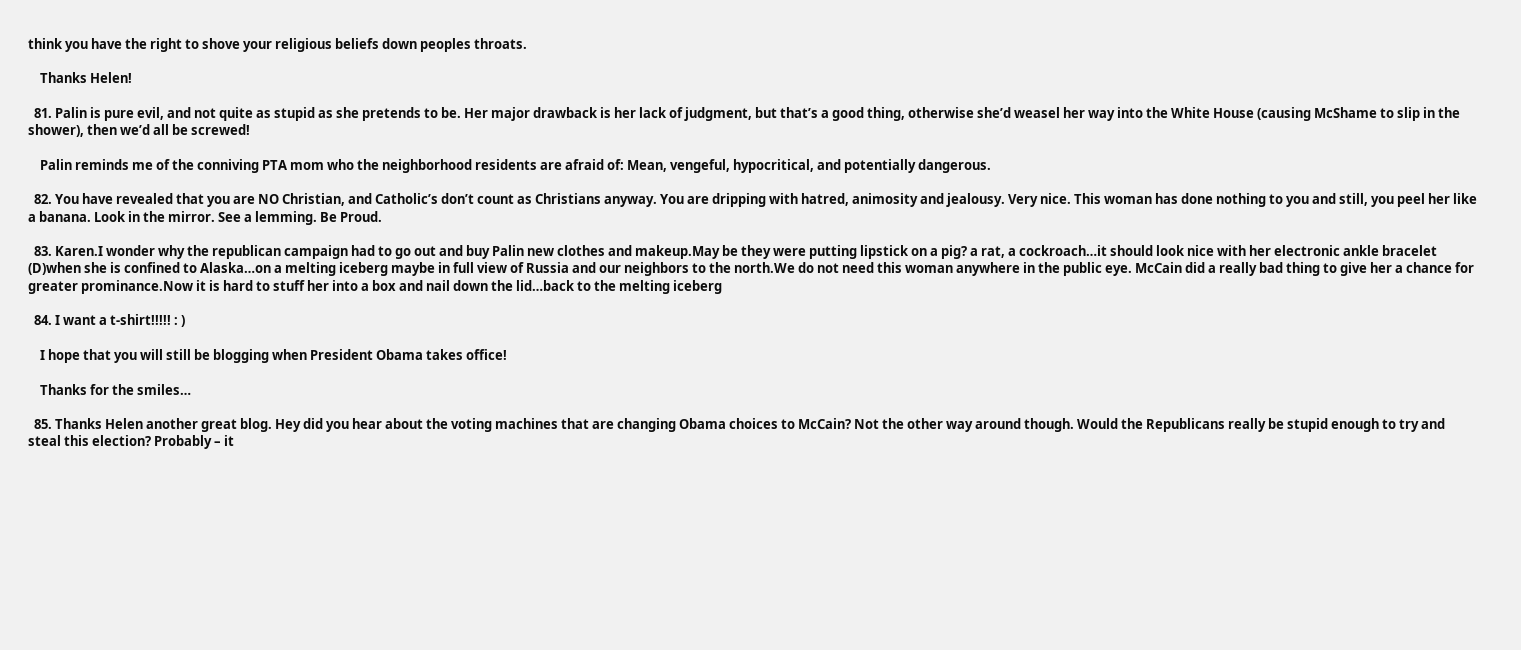think you have the right to shove your religious beliefs down peoples throats.

    Thanks Helen!

  81. Palin is pure evil, and not quite as stupid as she pretends to be. Her major drawback is her lack of judgment, but that’s a good thing, otherwise she’d weasel her way into the White House (causing McShame to slip in the shower), then we’d all be screwed!

    Palin reminds me of the conniving PTA mom who the neighborhood residents are afraid of: Mean, vengeful, hypocritical, and potentially dangerous.

  82. You have revealed that you are NO Christian, and Catholic’s don’t count as Christians anyway. You are dripping with hatred, animosity and jealousy. Very nice. This woman has done nothing to you and still, you peel her like a banana. Look in the mirror. See a lemming. Be Proud.

  83. Karen.I wonder why the republican campaign had to go out and buy Palin new clothes and makeup.May be they were putting lipstick on a pig? a rat, a cockroach…it should look nice with her electronic ankle bracelet (D)when she is confined to Alaska…on a melting iceberg maybe in full view of Russia and our neighbors to the north.We do not need this woman anywhere in the public eye. McCain did a really bad thing to give her a chance for greater prominance.Now it is hard to stuff her into a box and nail down the lid…back to the melting iceberg

  84. I want a t-shirt!!!!! : )

    I hope that you will still be blogging when President Obama takes office!

    Thanks for the smiles…

  85. Thanks Helen another great blog. Hey did you hear about the voting machines that are changing Obama choices to McCain? Not the other way around though. Would the Republicans really be stupid enough to try and steal this election? Probably – it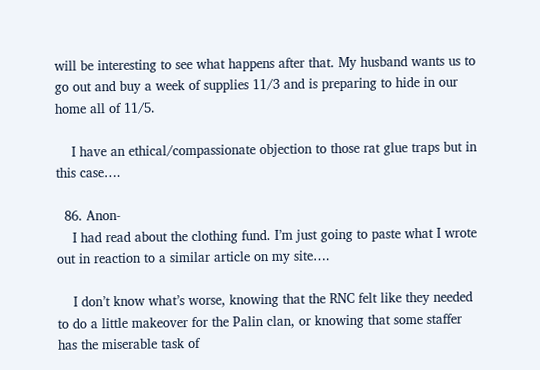will be interesting to see what happens after that. My husband wants us to go out and buy a week of supplies 11/3 and is preparing to hide in our home all of 11/5.

    I have an ethical/compassionate objection to those rat glue traps but in this case….

  86. Anon-
    I had read about the clothing fund. I’m just going to paste what I wrote out in reaction to a similar article on my site….

    I don’t know what’s worse, knowing that the RNC felt like they needed to do a little makeover for the Palin clan, or knowing that some staffer has the miserable task of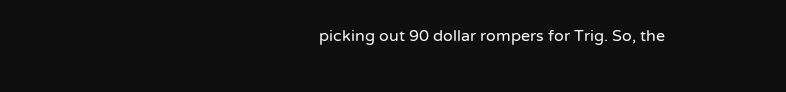picking out 90 dollar rompers for Trig. So, the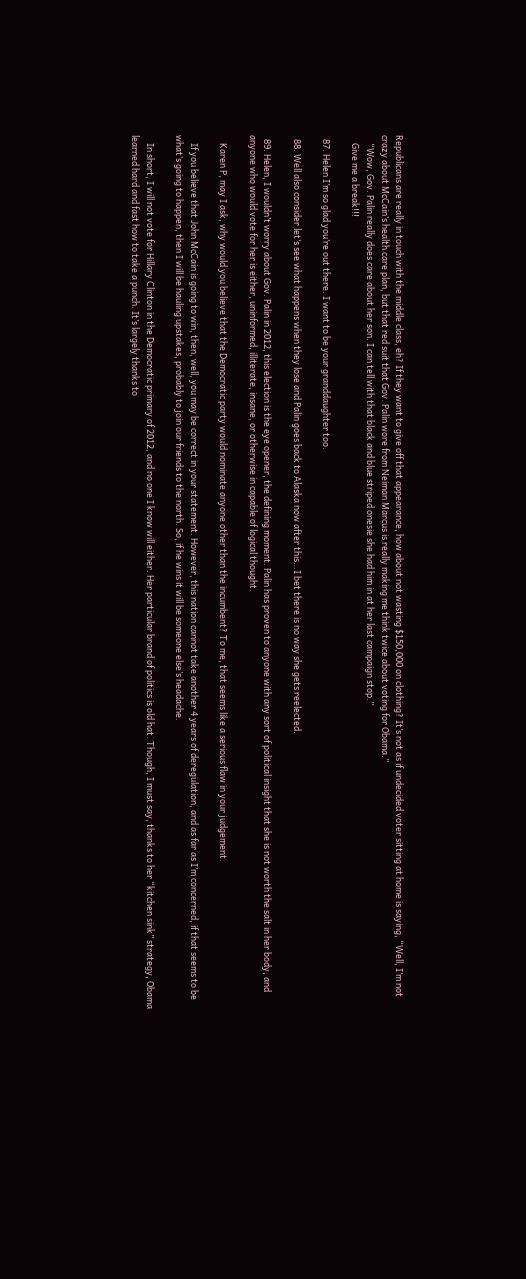Republicans are really in touch with the middle class, eh? If they want to give off that appearance, how about not wasting $150,000 on clothing? It’s not as if undecided voter sitting at home is saying, “Well, I’m not crazy about McCain’s health care plan, but that red suit that Gov. Palin wore from Neiman Marcus is really making me think twice about voting for Obama.”
    “Wow, Gov. Palin really does care about her son. I can tell with that black and blue striped onesie she had him in at her last campaign stop.”
    Give me a break!!!

  87. Helen I’m so glad you’re out there. I want to be your granddaughter too.

  88. Well also consider let’s see what happens when they lose and Palin goes back to Alaska now after this…I bet there is no way she gets reelected.

  89. Helen, I wouldn’t worry about Gov. Palin in 2012, this election is the eye opener, the defining moment. Palin has proven to anyone with any sort of political insight that she is not worth the salt in her body, and anyone who would vote for her is either, uninformed, illiterate, insane, or otherwise in capable of logical thought.

    Karen P, may I ask, why would you believe that the Democratic party would nominate anyone other than the incumbent? To me, that seems like a serious flaw in your judgement.

    If you believe that John McCain is going to win, then, well, you may be correct in your statement. However, this nation cannot take another 4 years of deregulation, and as far as I’m concerned, if that seems to be what’s going to happen, then I will be hauling upstakes, probably to join our friends to the north. So, if he wins it will be someone else’s headache.

    In short, I will not vote for Hillary Clinton in the Democratic primary of 2012, and no one I know will either. Her particular brand of politics is old hat. Though, I must say, thanks to her “kitchen sink” strategy, Obama learned hard and fast how to take a punch. It’s largely thanks to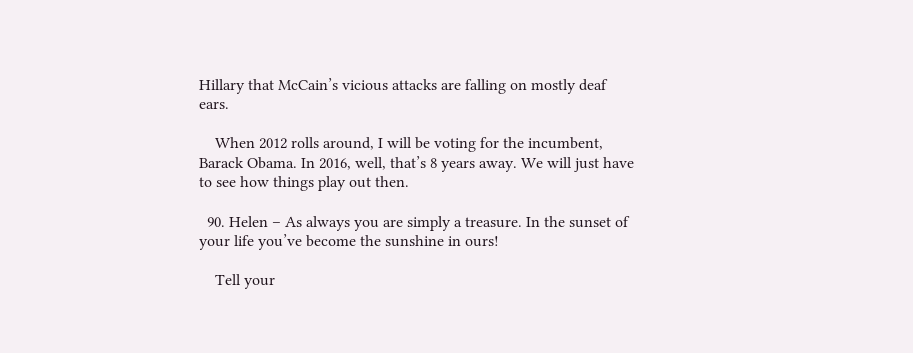Hillary that McCain’s vicious attacks are falling on mostly deaf ears.

    When 2012 rolls around, I will be voting for the incumbent, Barack Obama. In 2016, well, that’s 8 years away. We will just have to see how things play out then.

  90. Helen – As always you are simply a treasure. In the sunset of your life you’ve become the sunshine in ours!

    Tell your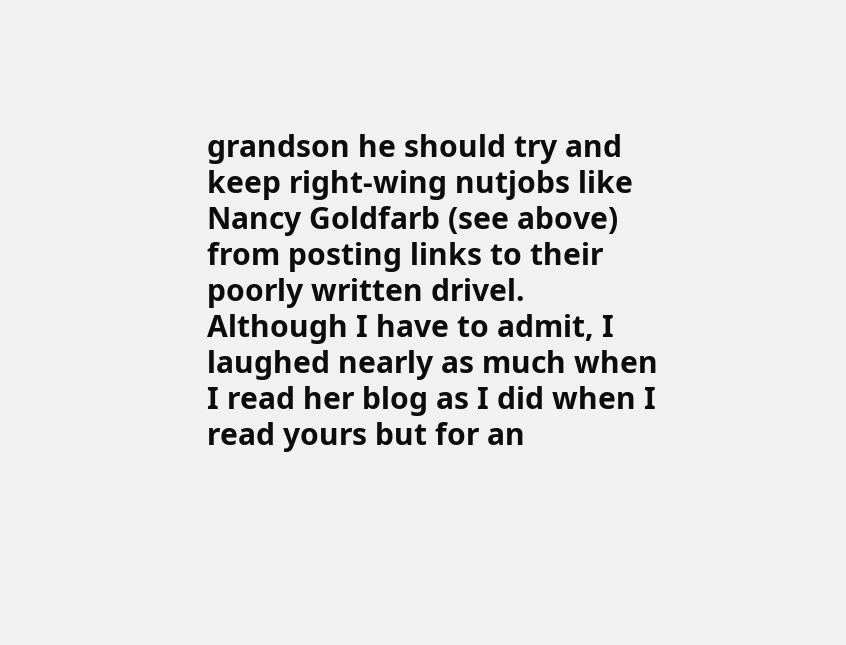grandson he should try and keep right-wing nutjobs like Nancy Goldfarb (see above) from posting links to their poorly written drivel. Although I have to admit, I laughed nearly as much when I read her blog as I did when I read yours but for an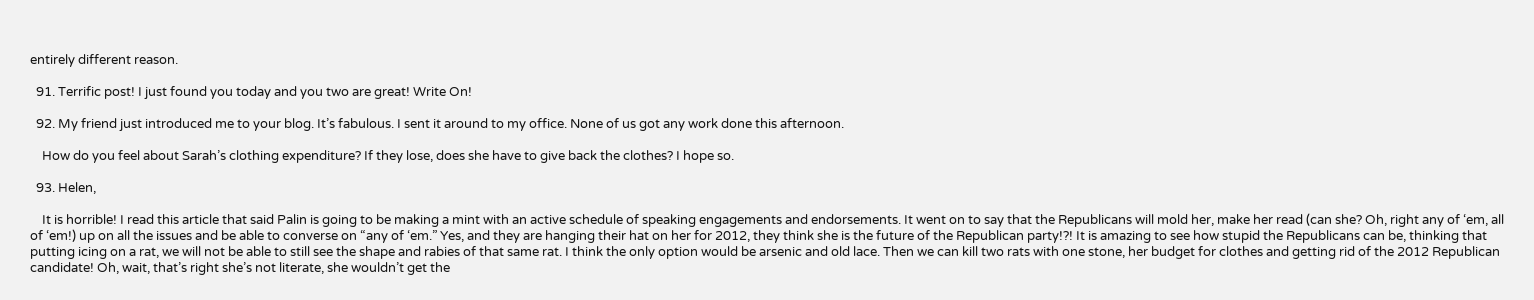entirely different reason.

  91. Terrific post! I just found you today and you two are great! Write On!

  92. My friend just introduced me to your blog. It’s fabulous. I sent it around to my office. None of us got any work done this afternoon.

    How do you feel about Sarah’s clothing expenditure? If they lose, does she have to give back the clothes? I hope so.

  93. Helen,

    It is horrible! I read this article that said Palin is going to be making a mint with an active schedule of speaking engagements and endorsements. It went on to say that the Republicans will mold her, make her read (can she? Oh, right any of ‘em, all of ‘em!) up on all the issues and be able to converse on “any of ‘em.” Yes, and they are hanging their hat on her for 2012, they think she is the future of the Republican party!?! It is amazing to see how stupid the Republicans can be, thinking that putting icing on a rat, we will not be able to still see the shape and rabies of that same rat. I think the only option would be arsenic and old lace. Then we can kill two rats with one stone, her budget for clothes and getting rid of the 2012 Republican candidate! Oh, wait, that’s right she’s not literate, she wouldn’t get the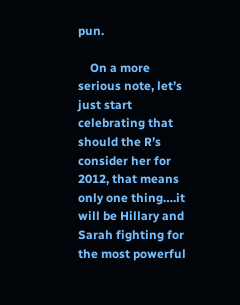pun.

    On a more serious note, let’s just start celebrating that should the R’s consider her for 2012, that means only one thing….it will be Hillary and Sarah fighting for the most powerful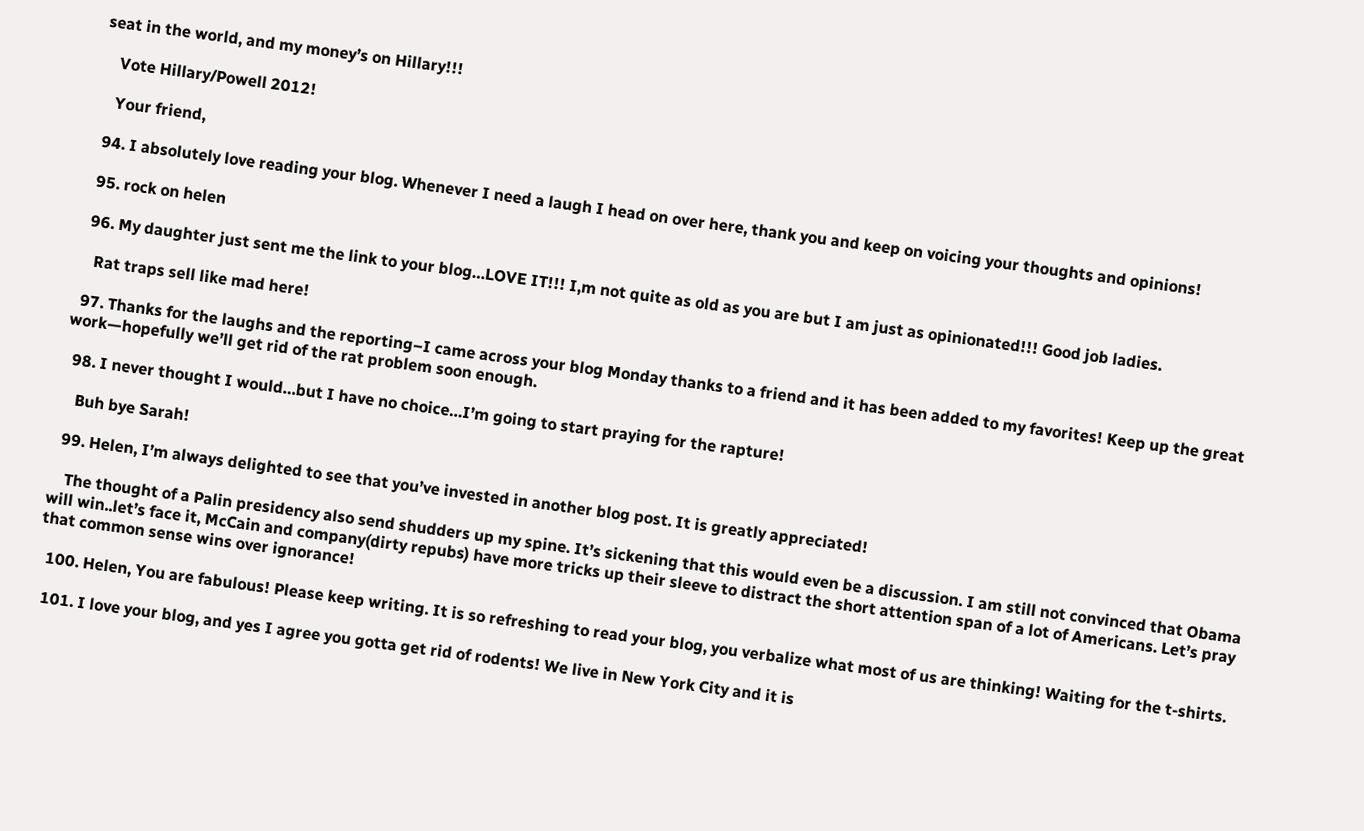seat in the world, and my money’s on Hillary!!!

    Vote Hillary/Powell 2012!

    Your friend,

  94. I absolutely love reading your blog. Whenever I need a laugh I head on over here, thank you and keep on voicing your thoughts and opinions!

  95. rock on helen

  96. My daughter just sent me the link to your blog…LOVE IT!!! I,m not quite as old as you are but I am just as opinionated!!! Good job ladies.

    Rat traps sell like mad here!

  97. Thanks for the laughs and the reporting–I came across your blog Monday thanks to a friend and it has been added to my favorites! Keep up the great work—hopefully we’ll get rid of the rat problem soon enough.

  98. I never thought I would…but I have no choice…I’m going to start praying for the rapture!

    Buh bye Sarah!

  99. Helen, I’m always delighted to see that you’ve invested in another blog post. It is greatly appreciated!

    The thought of a Palin presidency also send shudders up my spine. It’s sickening that this would even be a discussion. I am still not convinced that Obama will win..let’s face it, McCain and company(dirty repubs) have more tricks up their sleeve to distract the short attention span of a lot of Americans. Let’s pray that common sense wins over ignorance!

  100. Helen, You are fabulous! Please keep writing. It is so refreshing to read your blog, you verbalize what most of us are thinking! Waiting for the t-shirts.

  101. I love your blog, and yes I agree you gotta get rid of rodents! We live in New York City and it is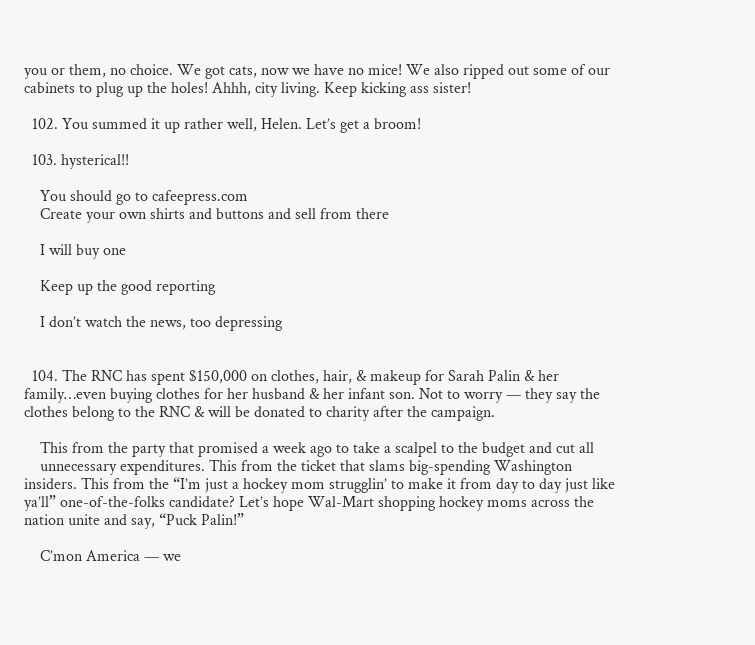you or them, no choice. We got cats, now we have no mice! We also ripped out some of our cabinets to plug up the holes! Ahhh, city living. Keep kicking ass sister!

  102. You summed it up rather well, Helen. Let’s get a broom!

  103. hysterical!!

    You should go to cafeepress.com
    Create your own shirts and buttons and sell from there

    I will buy one

    Keep up the good reporting

    I don’t watch the news, too depressing


  104. The RNC has spent $150,000 on clothes, hair, & makeup for Sarah Palin & her family…even buying clothes for her husband & her infant son. Not to worry — they say the clothes belong to the RNC & will be donated to charity after the campaign.

    This from the party that promised a week ago to take a scalpel to the budget and cut all
    unnecessary expenditures. This from the ticket that slams big-spending Washington insiders. This from the “I’m just a hockey mom strugglin’ to make it from day to day just like ya’ll” one-of-the-folks candidate? Let’s hope Wal-Mart shopping hockey moms across the nation unite and say, “Puck Palin!”

    C’mon America — we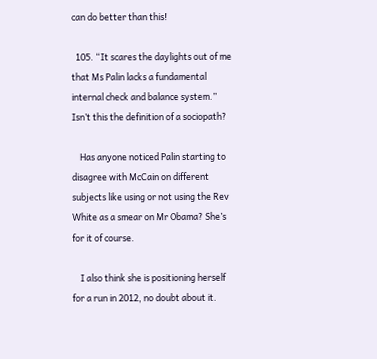can do better than this!

  105. “It scares the daylights out of me that Ms Palin lacks a fundamental internal check and balance system.” Isn’t this the definition of a sociopath?

    Has anyone noticed Palin starting to disagree with McCain on different subjects like using or not using the Rev White as a smear on Mr Obama? She’s for it of course.

    I also think she is positioning herself for a run in 2012, no doubt about it.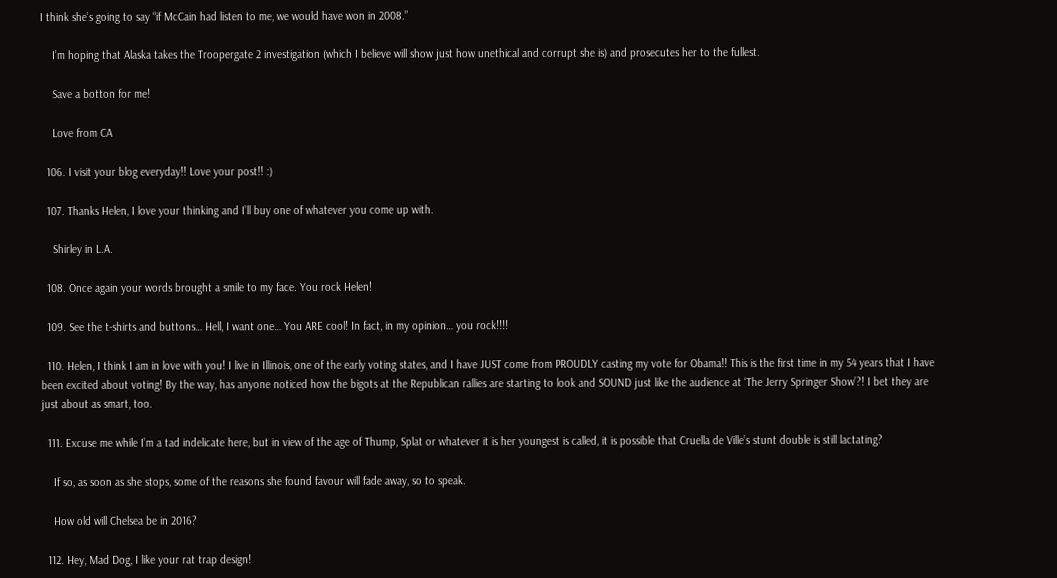I think she’s going to say “if McCain had listen to me, we would have won in 2008.”

    I’m hoping that Alaska takes the Troopergate 2 investigation (which I believe will show just how unethical and corrupt she is) and prosecutes her to the fullest.

    Save a botton for me!

    Love from CA

  106. I visit your blog everyday!! Love your post!! :)

  107. Thanks Helen, I love your thinking and I’ll buy one of whatever you come up with.

    Shirley in L.A.

  108. Once again your words brought a smile to my face. You rock Helen!

  109. See the t-shirts and buttons… Hell, I want one… You ARE cool! In fact, in my opinion… you rock!!!!

  110. Helen, I think I am in love with you! I live in Illinois, one of the early voting states, and I have JUST come from PROUDLY casting my vote for Obama!! This is the first time in my 54 years that I have been excited about voting! By the way, has anyone noticed how the bigots at the Republican rallies are starting to look and SOUND just like the audience at ‘The Jerry Springer Show’?! I bet they are just about as smart, too.

  111. Excuse me while I’m a tad indelicate here, but in view of the age of Thump, Splat or whatever it is her youngest is called, it is possible that Cruella de Ville’s stunt double is still lactating?

    If so, as soon as she stops, some of the reasons she found favour will fade away, so to speak.

    How old will Chelsea be in 2016?

  112. Hey, Mad Dog, I like your rat trap design!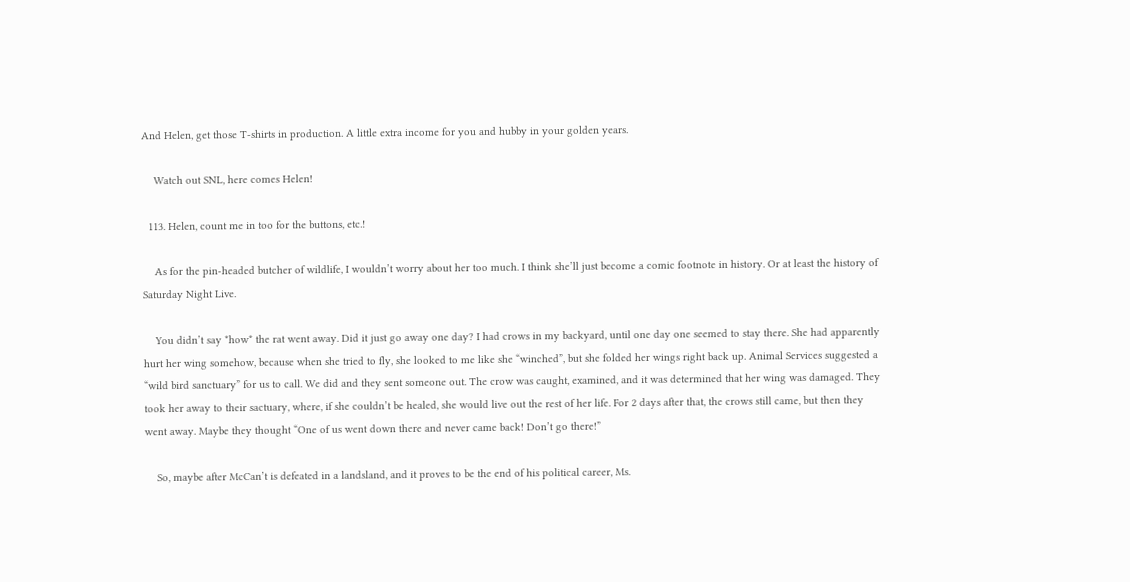And Helen, get those T-shirts in production. A little extra income for you and hubby in your golden years.

    Watch out SNL, here comes Helen!

  113. Helen, count me in too for the buttons, etc.!

    As for the pin-headed butcher of wildlife, I wouldn’t worry about her too much. I think she’ll just become a comic footnote in history. Or at least the history of Saturday Night Live.

    You didn’t say *how* the rat went away. Did it just go away one day? I had crows in my backyard, until one day one seemed to stay there. She had apparently hurt her wing somehow, because when she tried to fly, she looked to me like she “winched”, but she folded her wings right back up. Animal Services suggested a “wild bird sanctuary” for us to call. We did and they sent someone out. The crow was caught, examined, and it was determined that her wing was damaged. They took her away to their sactuary, where, if she couldn’t be healed, she would live out the rest of her life. For 2 days after that, the crows still came, but then they went away. Maybe they thought “One of us went down there and never came back! Don’t go there!”

    So, maybe after McCan’t is defeated in a landsland, and it proves to be the end of his political career, Ms.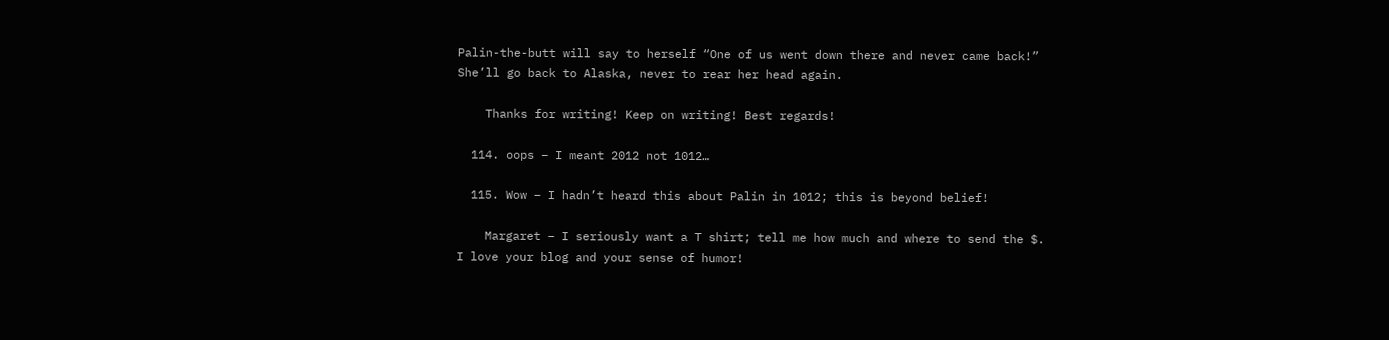Palin-the-butt will say to herself “One of us went down there and never came back!” She’ll go back to Alaska, never to rear her head again.

    Thanks for writing! Keep on writing! Best regards!

  114. oops – I meant 2012 not 1012…

  115. Wow – I hadn’t heard this about Palin in 1012; this is beyond belief!

    Margaret – I seriously want a T shirt; tell me how much and where to send the $. I love your blog and your sense of humor!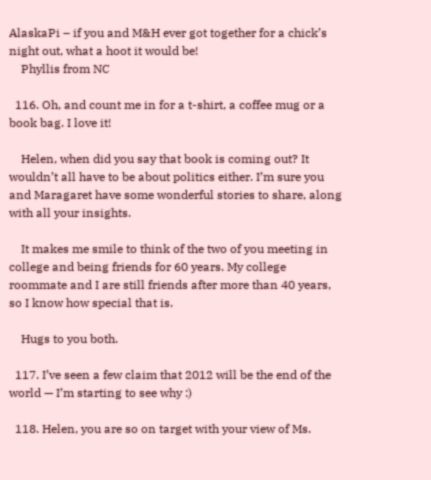AlaskaPi – if you and M&H ever got together for a chick’s night out, what a hoot it would be!
    Phyllis from NC

  116. Oh, and count me in for a t-shirt, a coffee mug or a book bag. I love it!

    Helen, when did you say that book is coming out? It wouldn’t all have to be about politics either. I’m sure you and Maragaret have some wonderful stories to share, along with all your insights.

    It makes me smile to think of the two of you meeting in college and being friends for 60 years. My college roommate and I are still friends after more than 40 years, so I know how special that is.

    Hugs to you both.

  117. I’ve seen a few claim that 2012 will be the end of the world — I’m starting to see why :)

  118. Helen, you are so on target with your view of Ms.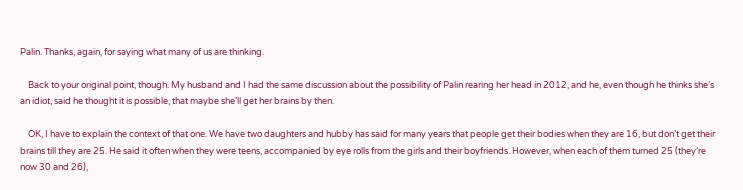Palin. Thanks, again, for saying what many of us are thinking.

    Back to your original point, though. My husband and I had the same discussion about the possibility of Palin rearing her head in 2012, and he, even though he thinks she’s an idiot, said he thought it is possible, that maybe she’ll get her brains by then.

    OK, I have to explain the context of that one. We have two daughters and hubby has said for many years that people get their bodies when they are 16, but don’t get their brains till they are 25. He said it often when they were teens, accompanied by eye rolls from the girls and their boyfriends. However, when each of them turned 25 (they’re now 30 and 26),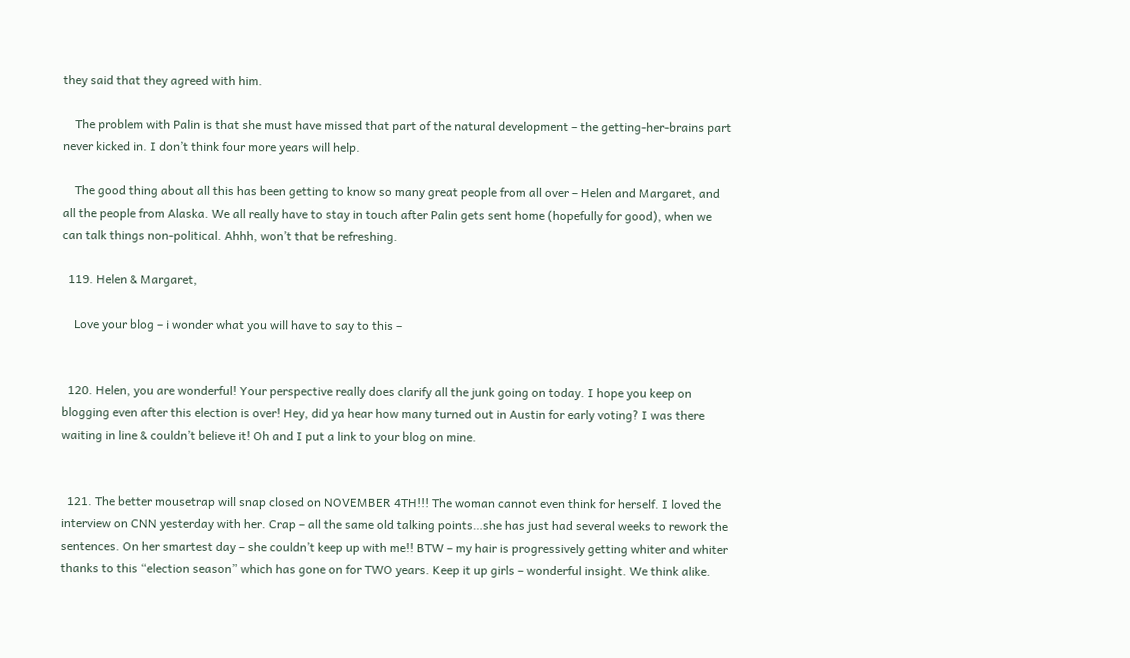they said that they agreed with him.

    The problem with Palin is that she must have missed that part of the natural development – the getting-her-brains part never kicked in. I don’t think four more years will help.

    The good thing about all this has been getting to know so many great people from all over – Helen and Margaret, and all the people from Alaska. We all really have to stay in touch after Palin gets sent home (hopefully for good), when we can talk things non-political. Ahhh, won’t that be refreshing.

  119. Helen & Margaret,

    Love your blog – i wonder what you will have to say to this –


  120. Helen, you are wonderful! Your perspective really does clarify all the junk going on today. I hope you keep on blogging even after this election is over! Hey, did ya hear how many turned out in Austin for early voting? I was there waiting in line & couldn’t believe it! Oh and I put a link to your blog on mine.


  121. The better mousetrap will snap closed on NOVEMBER 4TH!!! The woman cannot even think for herself. I loved the interview on CNN yesterday with her. Crap – all the same old talking points…she has just had several weeks to rework the sentences. On her smartest day – she couldn’t keep up with me!! BTW – my hair is progressively getting whiter and whiter thanks to this “election season” which has gone on for TWO years. Keep it up girls – wonderful insight. We think alike.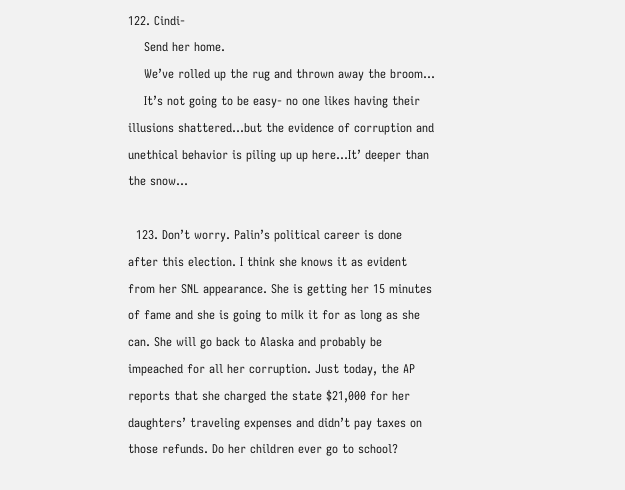122. Cindi-
    Send her home.
    We’ve rolled up the rug and thrown away the broom…
    It’s not going to be easy- no one likes having their illusions shattered…but the evidence of corruption and unethical behavior is piling up up here…It’ deeper than the snow…

  123. Don’t worry. Palin’s political career is done after this election. I think she knows it as evident from her SNL appearance. She is getting her 15 minutes of fame and she is going to milk it for as long as she can. She will go back to Alaska and probably be impeached for all her corruption. Just today, the AP reports that she charged the state $21,000 for her daughters’ traveling expenses and didn’t pay taxes on those refunds. Do her children ever go to school?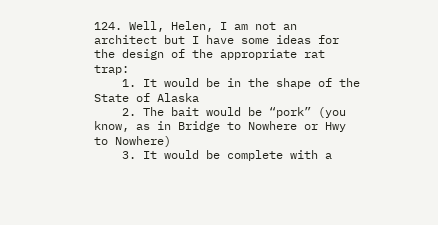124. Well, Helen, I am not an architect but I have some ideas for the design of the appropriate rat trap:
    1. It would be in the shape of the State of Alaska
    2. The bait would be “pork” (you know, as in Bridge to Nowhere or Hwy to Nowhere)
    3. It would be complete with a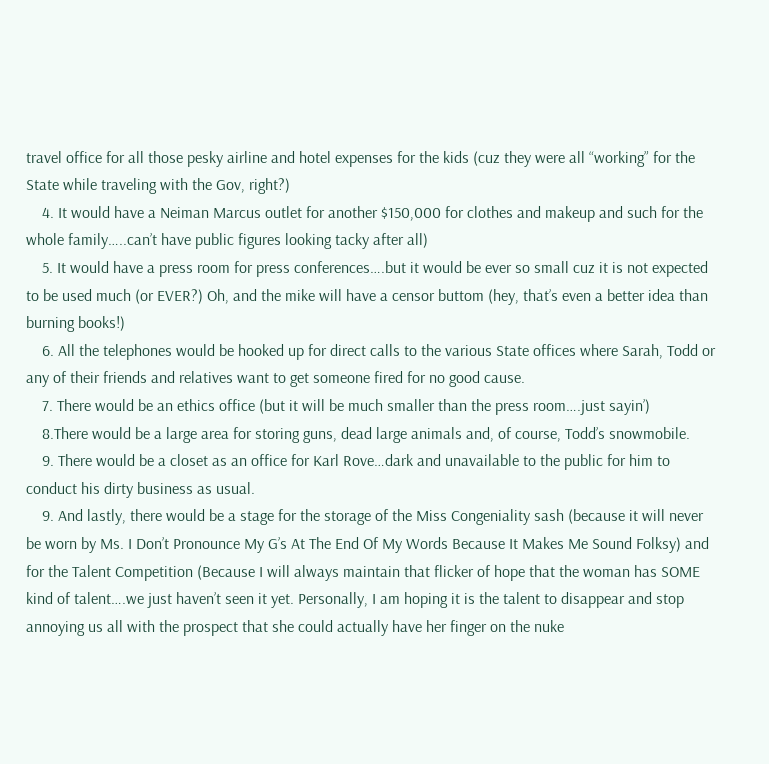travel office for all those pesky airline and hotel expenses for the kids (cuz they were all “working” for the State while traveling with the Gov, right?)
    4. It would have a Neiman Marcus outlet for another $150,000 for clothes and makeup and such for the whole family…..can’t have public figures looking tacky after all)
    5. It would have a press room for press conferences….but it would be ever so small cuz it is not expected to be used much (or EVER?) Oh, and the mike will have a censor buttom (hey, that’s even a better idea than burning books!)
    6. All the telephones would be hooked up for direct calls to the various State offices where Sarah, Todd or any of their friends and relatives want to get someone fired for no good cause.
    7. There would be an ethics office (but it will be much smaller than the press room….just sayin’)
    8.There would be a large area for storing guns, dead large animals and, of course, Todd’s snowmobile.
    9. There would be a closet as an office for Karl Rove…dark and unavailable to the public for him to conduct his dirty business as usual.
    9. And lastly, there would be a stage for the storage of the Miss Congeniality sash (because it will never be worn by Ms. I Don’t Pronounce My G’s At The End Of My Words Because It Makes Me Sound Folksy) and for the Talent Competition (Because I will always maintain that flicker of hope that the woman has SOME kind of talent….we just haven’t seen it yet. Personally, I am hoping it is the talent to disappear and stop annoying us all with the prospect that she could actually have her finger on the nuke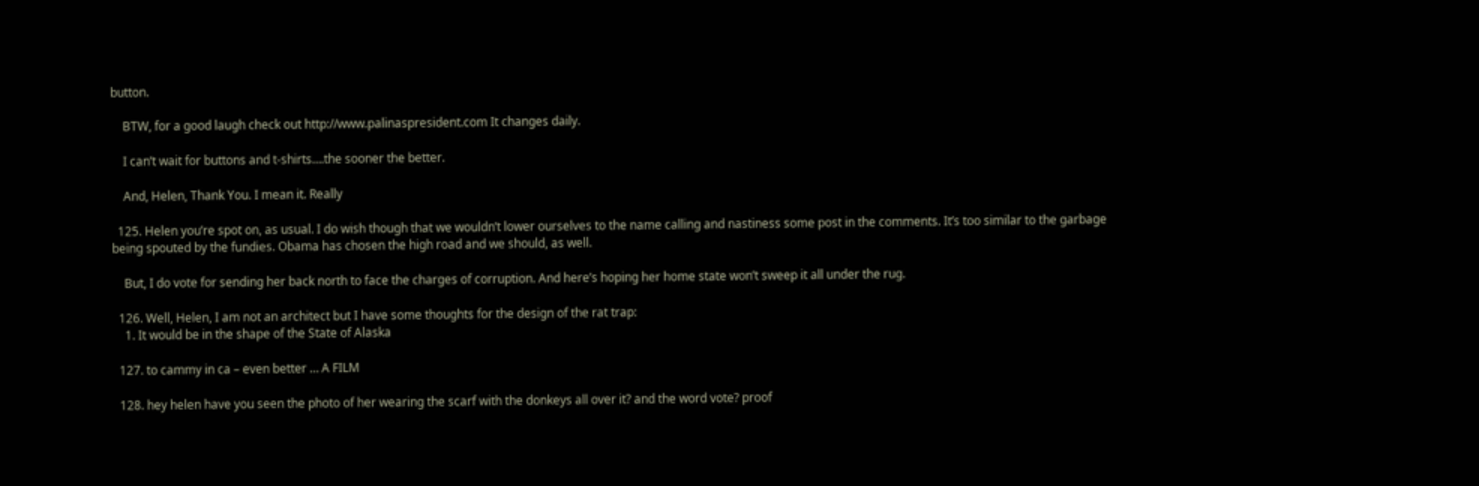button.

    BTW, for a good laugh check out http://www.palinaspresident.com It changes daily.

    I can’t wait for buttons and t-shirts….the sooner the better.

    And, Helen, Thank You. I mean it. Really

  125. Helen you’re spot on, as usual. I do wish though that we wouldn’t lower ourselves to the name calling and nastiness some post in the comments. It’s too similar to the garbage being spouted by the fundies. Obama has chosen the high road and we should, as well.

    But, I do vote for sending her back north to face the charges of corruption. And here’s hoping her home state won’t sweep it all under the rug.

  126. Well, Helen, I am not an architect but I have some thoughts for the design of the rat trap:
    1. It would be in the shape of the State of Alaska

  127. to cammy in ca – even better … A FILM

  128. hey helen have you seen the photo of her wearing the scarf with the donkeys all over it? and the word vote? proof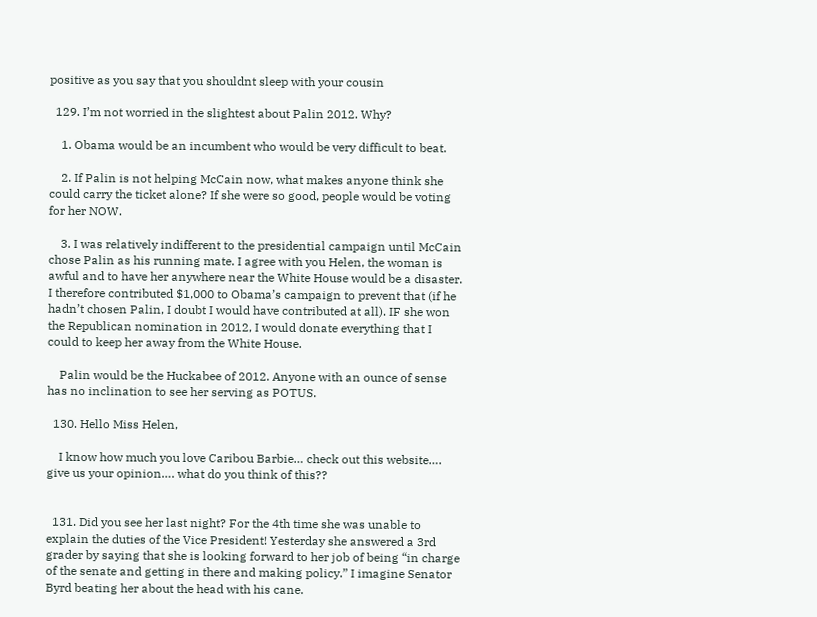positive as you say that you shouldnt sleep with your cousin

  129. I’m not worried in the slightest about Palin 2012. Why?

    1. Obama would be an incumbent who would be very difficult to beat.

    2. If Palin is not helping McCain now, what makes anyone think she could carry the ticket alone? If she were so good, people would be voting for her NOW.

    3. I was relatively indifferent to the presidential campaign until McCain chose Palin as his running mate. I agree with you Helen, the woman is awful and to have her anywhere near the White House would be a disaster. I therefore contributed $1,000 to Obama’s campaign to prevent that (if he hadn’t chosen Palin, I doubt I would have contributed at all). IF she won the Republican nomination in 2012, I would donate everything that I could to keep her away from the White House.

    Palin would be the Huckabee of 2012. Anyone with an ounce of sense has no inclination to see her serving as POTUS.

  130. Hello Miss Helen,

    I know how much you love Caribou Barbie… check out this website…. give us your opinion…. what do you think of this??


  131. Did you see her last night? For the 4th time she was unable to explain the duties of the Vice President! Yesterday she answered a 3rd grader by saying that she is looking forward to her job of being “in charge of the senate and getting in there and making policy.” I imagine Senator Byrd beating her about the head with his cane.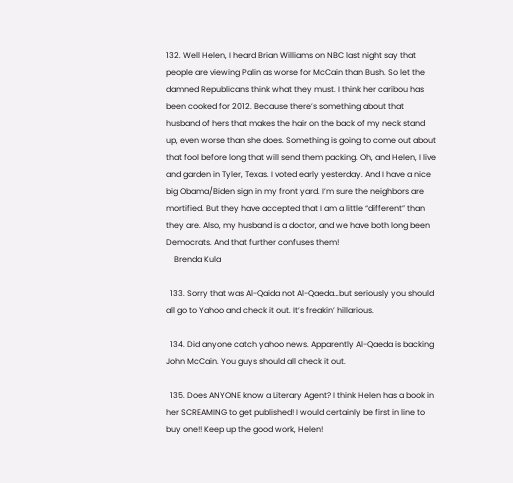132. Well Helen, I heard Brian Williams on NBC last night say that people are viewing Palin as worse for McCain than Bush. So let the damned Republicans think what they must. I think her caribou has been cooked for 2012. Because there’s something about that husband of hers that makes the hair on the back of my neck stand up, even worse than she does. Something is going to come out about that fool before long that will send them packing. Oh, and Helen, I live and garden in Tyler, Texas. I voted early yesterday. And I have a nice big Obama/Biden sign in my front yard. I’m sure the neighbors are mortified. But they have accepted that I am a little “different” than they are. Also, my husband is a doctor, and we have both long been Democrats. And that further confuses them!
    Brenda Kula

  133. Sorry that was Al-Qaida not Al-Qaeda…but seriously you should all go to Yahoo and check it out. It’s freakin’ hillarious.

  134. Did anyone catch yahoo news. Apparently Al-Qaeda is backing John McCain. You guys should all check it out.

  135. Does ANYONE know a Literary Agent? I think Helen has a book in her SCREAMING to get published! I would certainly be first in line to buy one!! Keep up the good work, Helen!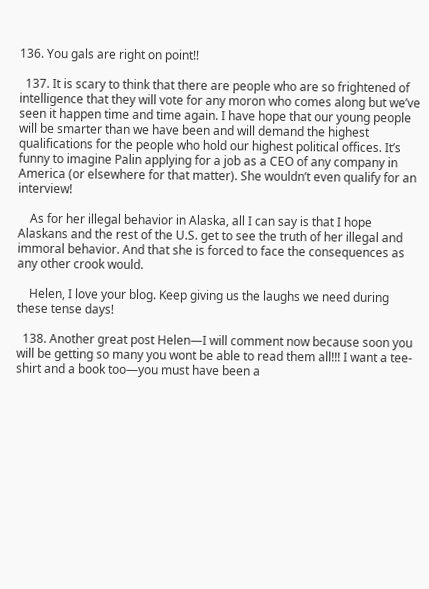136. You gals are right on point!!

  137. It is scary to think that there are people who are so frightened of intelligence that they will vote for any moron who comes along but we’ve seen it happen time and time again. I have hope that our young people will be smarter than we have been and will demand the highest qualifications for the people who hold our highest political offices. It’s funny to imagine Palin applying for a job as a CEO of any company in America (or elsewhere for that matter). She wouldn’t even qualify for an interview!

    As for her illegal behavior in Alaska, all I can say is that I hope Alaskans and the rest of the U.S. get to see the truth of her illegal and immoral behavior. And that she is forced to face the consequences as any other crook would.

    Helen, I love your blog. Keep giving us the laughs we need during these tense days!

  138. Another great post Helen—I will comment now because soon you will be getting so many you wont be able to read them all!!! I want a tee-shirt and a book too—you must have been a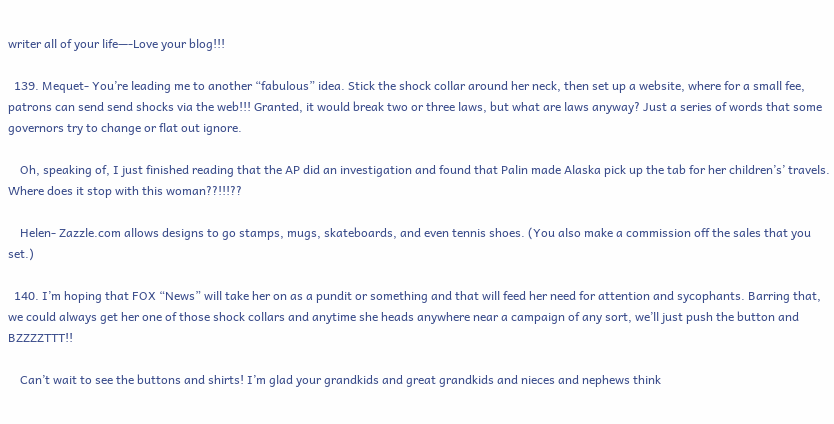writer all of your life—-Love your blog!!!

  139. Mequet- You’re leading me to another “fabulous” idea. Stick the shock collar around her neck, then set up a website, where for a small fee, patrons can send send shocks via the web!!! Granted, it would break two or three laws, but what are laws anyway? Just a series of words that some governors try to change or flat out ignore.

    Oh, speaking of, I just finished reading that the AP did an investigation and found that Palin made Alaska pick up the tab for her children’s’ travels. Where does it stop with this woman??!!!??

    Helen- Zazzle.com allows designs to go stamps, mugs, skateboards, and even tennis shoes. (You also make a commission off the sales that you set.)

  140. I’m hoping that FOX “News” will take her on as a pundit or something and that will feed her need for attention and sycophants. Barring that, we could always get her one of those shock collars and anytime she heads anywhere near a campaign of any sort, we’ll just push the button and BZZZZTTT!!

    Can’t wait to see the buttons and shirts! I’m glad your grandkids and great grandkids and nieces and nephews think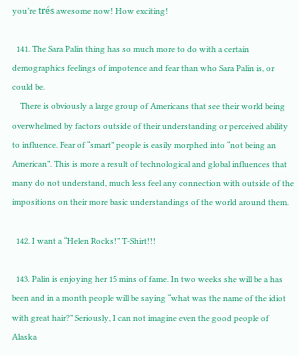you’re trés awesome now! How exciting!

  141. The Sara Palin thing has so much more to do with a certain demographics feelings of impotence and fear than who Sara Palin is, or could be.
    There is obviously a large group of Americans that see their world being overwhelmed by factors outside of their understanding or perceived ability to influence. Fear of “smart” people is easily morphed into “not being an American”. This is more a result of technological and global influences that many do not understand, much less feel any connection with outside of the impositions on their more basic understandings of the world around them.

  142. I want a “Helen Rocks!” T-Shirt!!!

  143. Palin is enjoying her 15 mins of fame. In two weeks she will be a has been and in a month people will be saying “what was the name of the idiot with great hair?” Seriously, I can not imagine even the good people of Alaska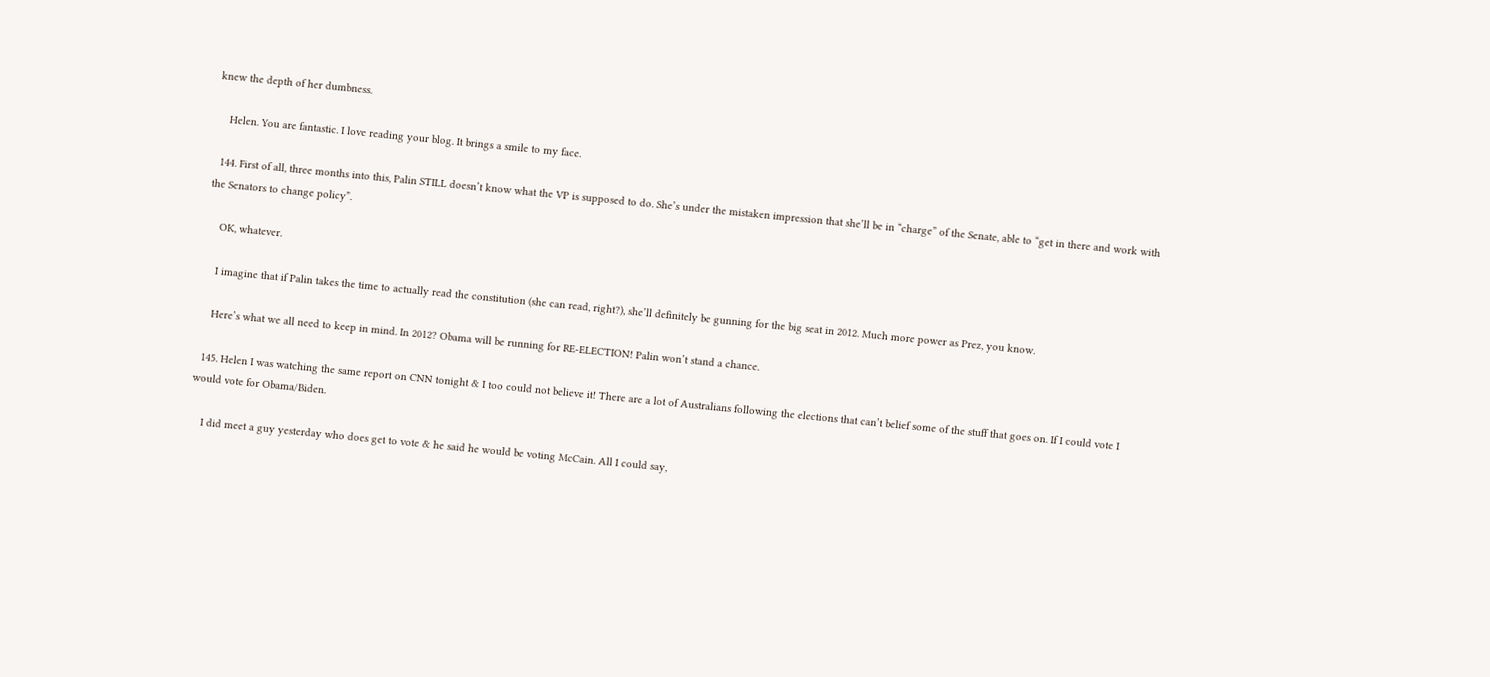knew the depth of her dumbness.

    Helen. You are fantastic. I love reading your blog. It brings a smile to my face.

  144. First of all, three months into this, Palin STILL doesn’t know what the VP is supposed to do. She’s under the mistaken impression that she’ll be in “charge” of the Senate, able to “get in there and work with the Senators to change policy”.

    OK, whatever.

    I imagine that if Palin takes the time to actually read the constitution (she can read, right?), she’ll definitely be gunning for the big seat in 2012. Much more power as Prez, you know.

    Here’s what we all need to keep in mind. In 2012? Obama will be running for RE-ELECTION! Palin won’t stand a chance.

  145. Helen I was watching the same report on CNN tonight & I too could not believe it! There are a lot of Australians following the elections that can’t belief some of the stuff that goes on. If I could vote I would vote for Obama/Biden.

    I did meet a guy yesterday who does get to vote & he said he would be voting McCain. All I could say,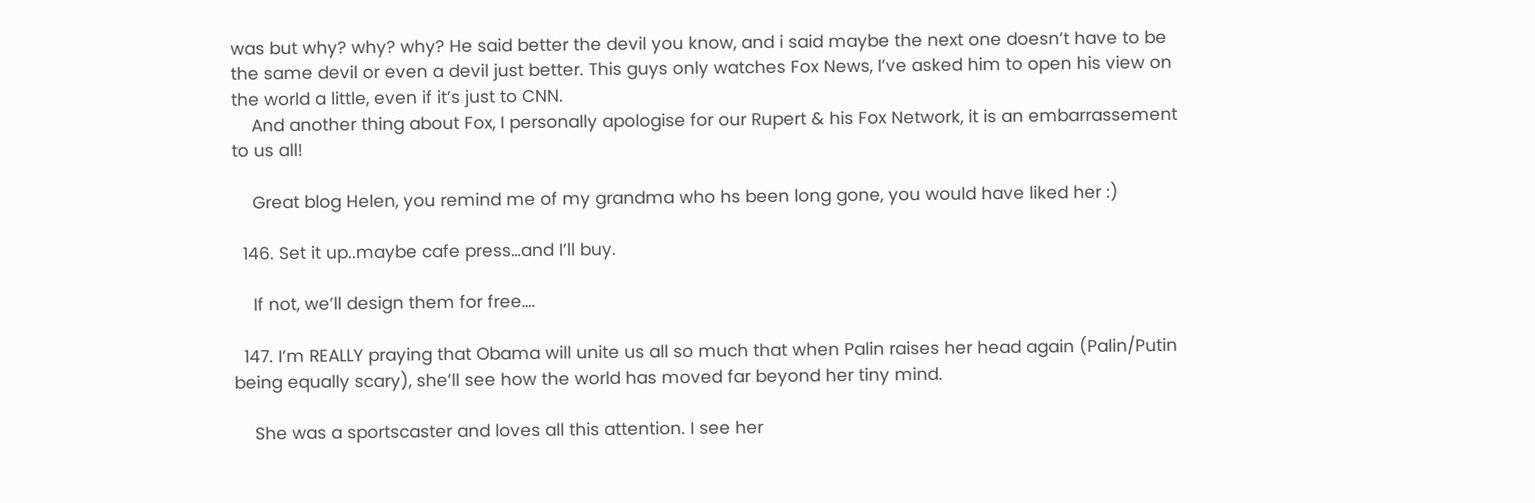was but why? why? why? He said better the devil you know, and i said maybe the next one doesn’t have to be the same devil or even a devil just better. This guys only watches Fox News, I’ve asked him to open his view on the world a little, even if it’s just to CNN.
    And another thing about Fox, I personally apologise for our Rupert & his Fox Network, it is an embarrassement to us all!

    Great blog Helen, you remind me of my grandma who hs been long gone, you would have liked her :)

  146. Set it up..maybe cafe press…and I’ll buy.

    If not, we’ll design them for free….

  147. I’m REALLY praying that Obama will unite us all so much that when Palin raises her head again (Palin/Putin being equally scary), she’ll see how the world has moved far beyond her tiny mind.

    She was a sportscaster and loves all this attention. I see her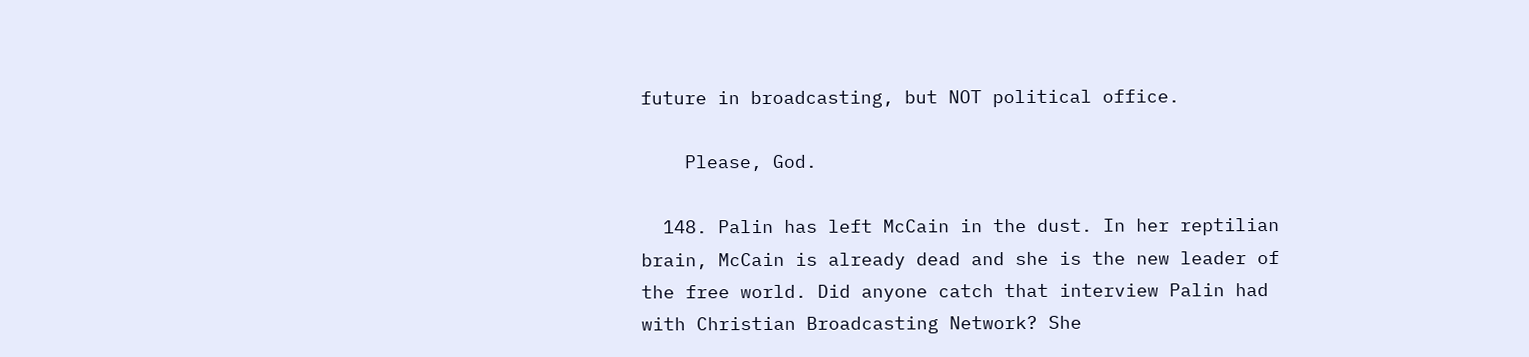future in broadcasting, but NOT political office.

    Please, God.

  148. Palin has left McCain in the dust. In her reptilian brain, McCain is already dead and she is the new leader of the free world. Did anyone catch that interview Palin had with Christian Broadcasting Network? She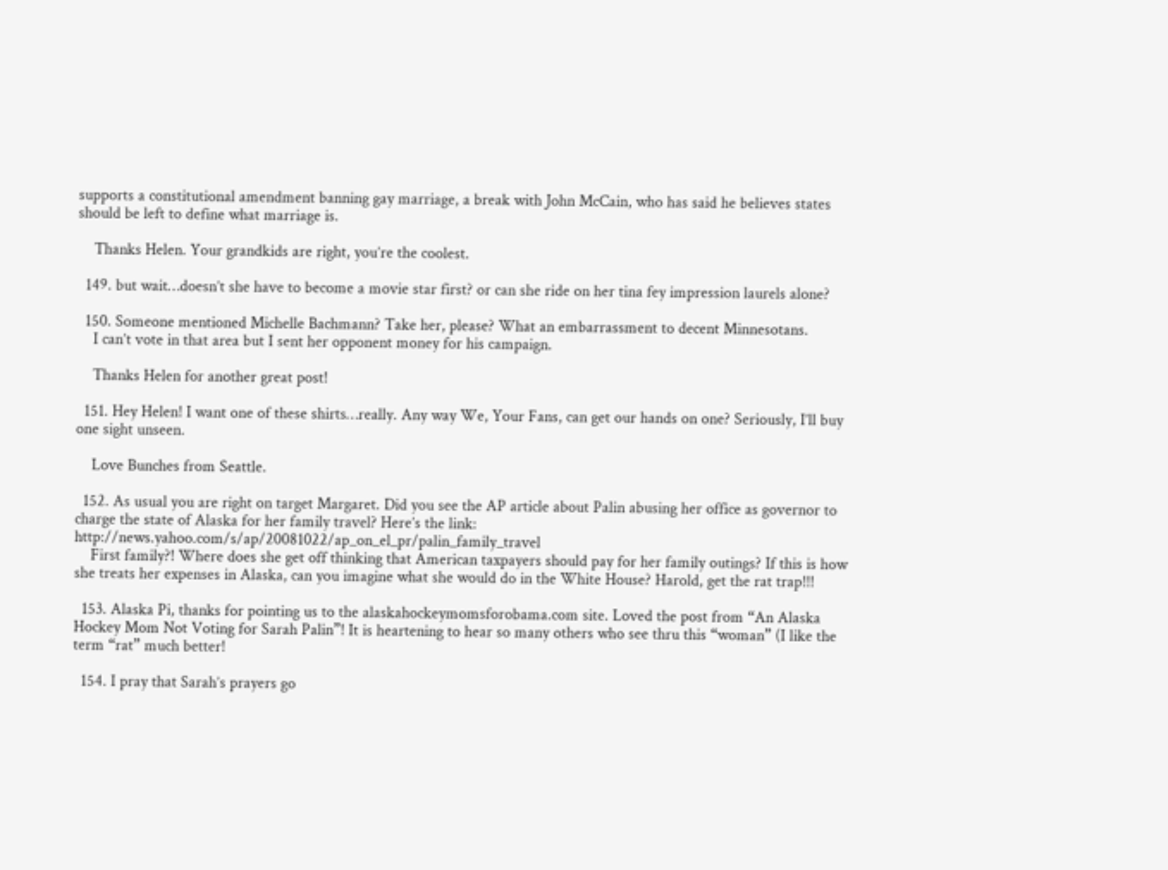supports a constitutional amendment banning gay marriage, a break with John McCain, who has said he believes states should be left to define what marriage is.

    Thanks Helen. Your grandkids are right, you’re the coolest.

  149. but wait…doesn’t she have to become a movie star first? or can she ride on her tina fey impression laurels alone?

  150. Someone mentioned Michelle Bachmann? Take her, please? What an embarrassment to decent Minnesotans.
    I can’t vote in that area but I sent her opponent money for his campaign.

    Thanks Helen for another great post!

  151. Hey Helen! I want one of these shirts…really. Any way We, Your Fans, can get our hands on one? Seriously, I’ll buy one sight unseen.

    Love Bunches from Seattle.

  152. As usual you are right on target Margaret. Did you see the AP article about Palin abusing her office as governor to charge the state of Alaska for her family travel? Here’s the link: http://news.yahoo.com/s/ap/20081022/ap_on_el_pr/palin_family_travel
    First family?! Where does she get off thinking that American taxpayers should pay for her family outings? If this is how she treats her expenses in Alaska, can you imagine what she would do in the White House? Harold, get the rat trap!!!

  153. Alaska Pi, thanks for pointing us to the alaskahockeymomsforobama.com site. Loved the post from “An Alaska Hockey Mom Not Voting for Sarah Palin”! It is heartening to hear so many others who see thru this “woman” (I like the term “rat” much better!

  154. I pray that Sarah’s prayers go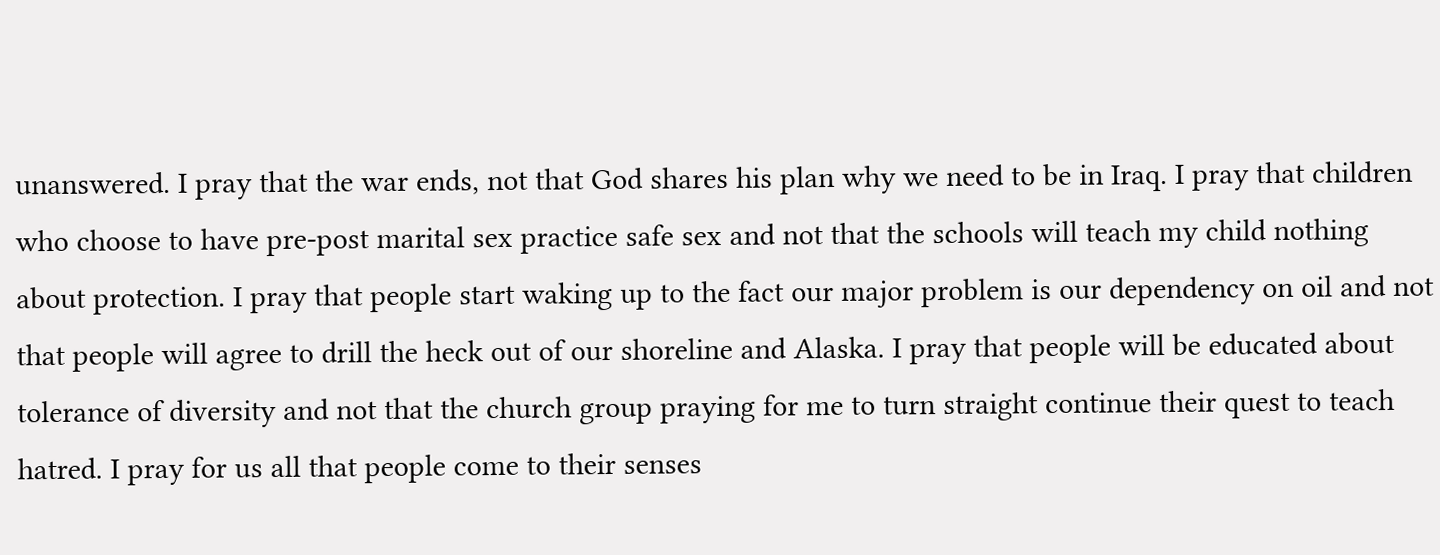unanswered. I pray that the war ends, not that God shares his plan why we need to be in Iraq. I pray that children who choose to have pre-post marital sex practice safe sex and not that the schools will teach my child nothing about protection. I pray that people start waking up to the fact our major problem is our dependency on oil and not that people will agree to drill the heck out of our shoreline and Alaska. I pray that people will be educated about tolerance of diversity and not that the church group praying for me to turn straight continue their quest to teach hatred. I pray for us all that people come to their senses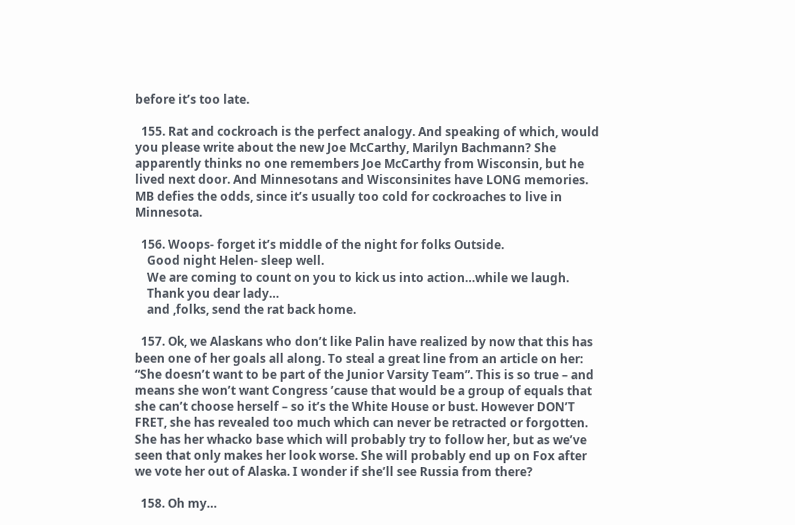before it’s too late.

  155. Rat and cockroach is the perfect analogy. And speaking of which, would you please write about the new Joe McCarthy, Marilyn Bachmann? She apparently thinks no one remembers Joe McCarthy from Wisconsin, but he lived next door. And Minnesotans and Wisconsinites have LONG memories. MB defies the odds, since it’s usually too cold for cockroaches to live in Minnesota.

  156. Woops- forget it’s middle of the night for folks Outside.
    Good night Helen- sleep well.
    We are coming to count on you to kick us into action…while we laugh.
    Thank you dear lady…
    and ,folks, send the rat back home.

  157. Ok, we Alaskans who don’t like Palin have realized by now that this has been one of her goals all along. To steal a great line from an article on her: “She doesn’t want to be part of the Junior Varsity Team”. This is so true – and means she won’t want Congress ’cause that would be a group of equals that she can’t choose herself – so it’s the White House or bust. However DON’T FRET, she has revealed too much which can never be retracted or forgotten. She has her whacko base which will probably try to follow her, but as we’ve seen that only makes her look worse. She will probably end up on Fox after we vote her out of Alaska. I wonder if she’ll see Russia from there?

  158. Oh my…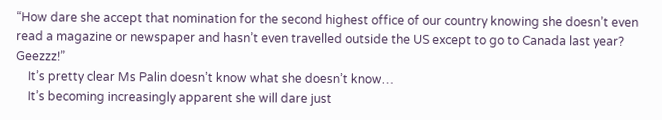“How dare she accept that nomination for the second highest office of our country knowing she doesn’t even read a magazine or newspaper and hasn’t even travelled outside the US except to go to Canada last year? Geezzz!”
    It’s pretty clear Ms Palin doesn’t know what she doesn’t know…
    It’s becoming increasingly apparent she will dare just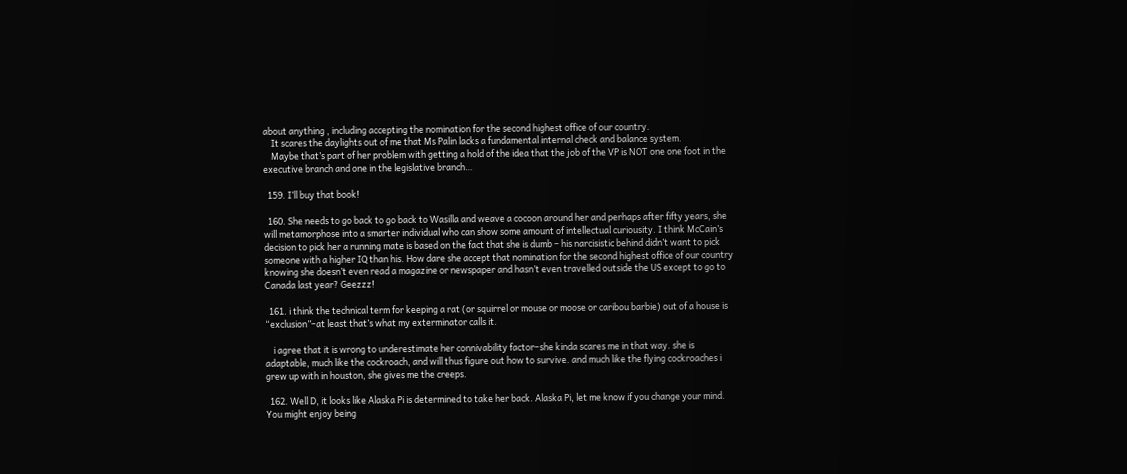about anything , including accepting the nomination for the second highest office of our country.
    It scares the daylights out of me that Ms Palin lacks a fundamental internal check and balance system.
    Maybe that’s part of her problem with getting a hold of the idea that the job of the VP is NOT one one foot in the executive branch and one in the legislative branch…

  159. I’ll buy that book!

  160. She needs to go back to go back to Wasilla and weave a cocoon around her and perhaps after fifty years, she will metamorphose into a smarter individual who can show some amount of intellectual curiousity. I think McCain’s decision to pick her a running mate is based on the fact that she is dumb – his narcisistic behind didn’t want to pick someone with a higher IQ than his. How dare she accept that nomination for the second highest office of our country knowing she doesn’t even read a magazine or newspaper and hasn’t even travelled outside the US except to go to Canada last year? Geezzz!

  161. i think the technical term for keeping a rat (or squirrel or mouse or moose or caribou barbie) out of a house is “exclusion”–at least that’s what my exterminator calls it.

    i agree that it is wrong to underestimate her connivability factor–she kinda scares me in that way. she is adaptable, much like the cockroach, and will thus figure out how to survive. and much like the flying cockroaches i grew up with in houston, she gives me the creeps.

  162. Well D, it looks like Alaska Pi is determined to take her back. Alaska Pi, let me know if you change your mind. You might enjoy being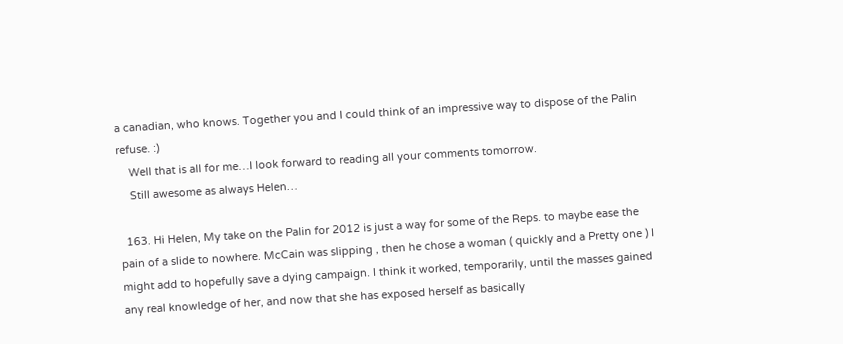a canadian, who knows. Together you and I could think of an impressive way to dispose of the Palin refuse. :)
    Well that is all for me…I look forward to reading all your comments tomorrow.
    Still awesome as always Helen…

  163. Hi Helen, My take on the Palin for 2012 is just a way for some of the Reps. to maybe ease the pain of a slide to nowhere. McCain was slipping , then he chose a woman ( quickly and a Pretty one ) I might add to hopefully save a dying campaign. I think it worked, temporarily, until the masses gained any real knowledge of her, and now that she has exposed herself as basically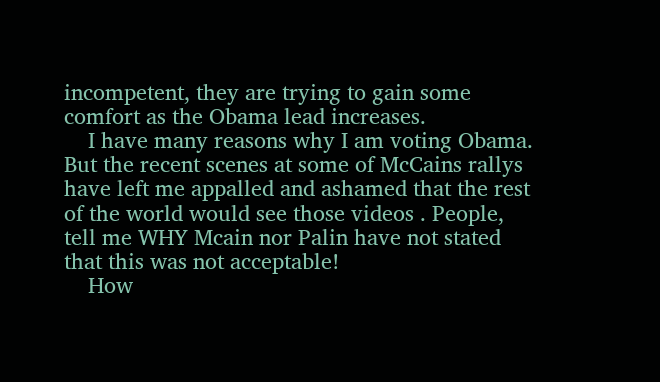incompetent, they are trying to gain some comfort as the Obama lead increases.
    I have many reasons why I am voting Obama. But the recent scenes at some of McCains rallys have left me appalled and ashamed that the rest of the world would see those videos . People, tell me WHY Mcain nor Palin have not stated that this was not acceptable!
    How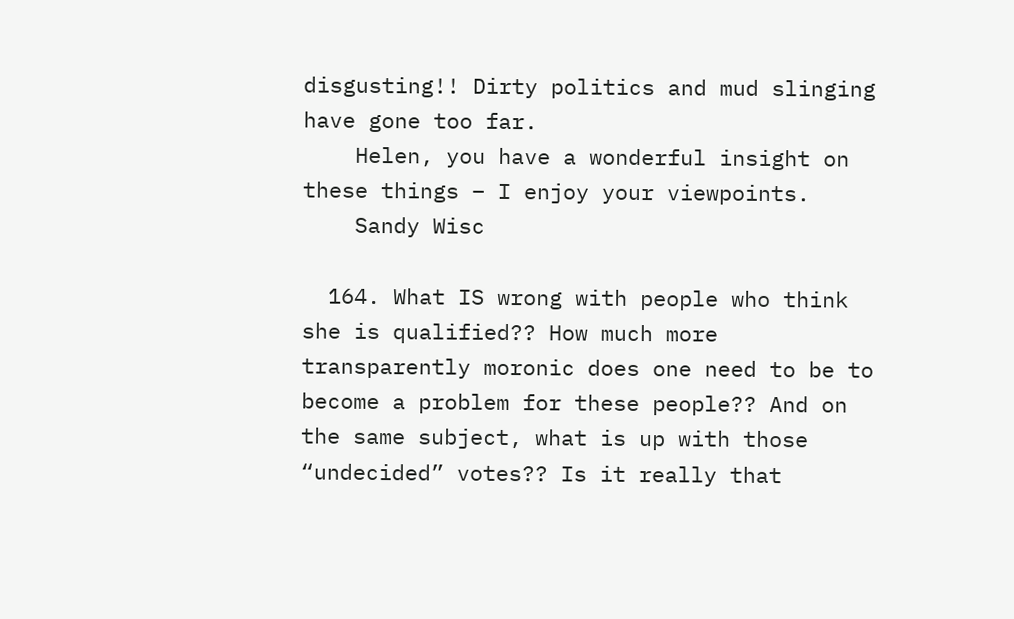disgusting!! Dirty politics and mud slinging have gone too far.
    Helen, you have a wonderful insight on these things – I enjoy your viewpoints.
    Sandy Wisc

  164. What IS wrong with people who think she is qualified?? How much more transparently moronic does one need to be to become a problem for these people?? And on the same subject, what is up with those “undecided” votes?? Is it really that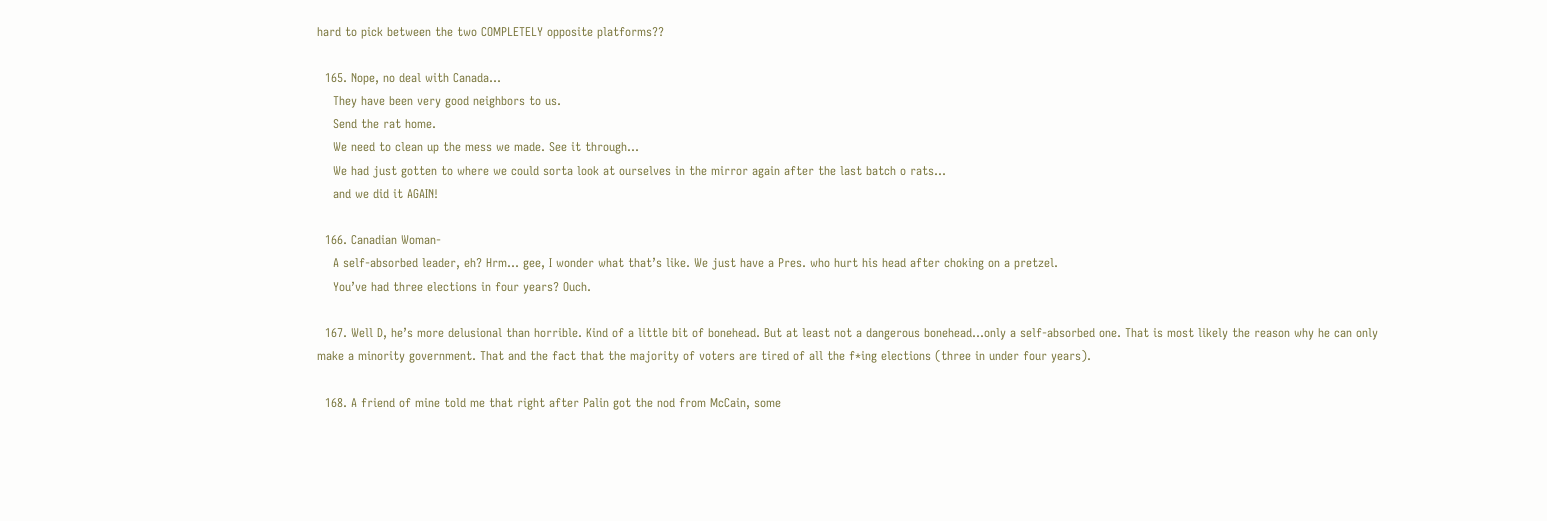hard to pick between the two COMPLETELY opposite platforms??

  165. Nope, no deal with Canada…
    They have been very good neighbors to us.
    Send the rat home.
    We need to clean up the mess we made. See it through…
    We had just gotten to where we could sorta look at ourselves in the mirror again after the last batch o rats…
    and we did it AGAIN!

  166. Canadian Woman-
    A self-absorbed leader, eh? Hrm… gee, I wonder what that’s like. We just have a Pres. who hurt his head after choking on a pretzel.
    You’ve had three elections in four years? Ouch.

  167. Well D, he’s more delusional than horrible. Kind of a little bit of bonehead. But at least not a dangerous bonehead…only a self-absorbed one. That is most likely the reason why he can only make a minority government. That and the fact that the majority of voters are tired of all the f*ing elections (three in under four years).

  168. A friend of mine told me that right after Palin got the nod from McCain, some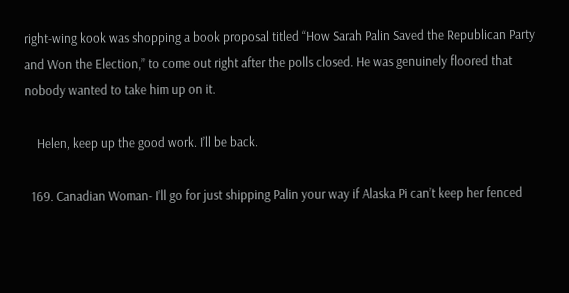right-wing kook was shopping a book proposal titled “How Sarah Palin Saved the Republican Party and Won the Election,” to come out right after the polls closed. He was genuinely floored that nobody wanted to take him up on it.

    Helen, keep up the good work. I’ll be back.

  169. Canadian Woman- I’ll go for just shipping Palin your way if Alaska Pi can’t keep her fenced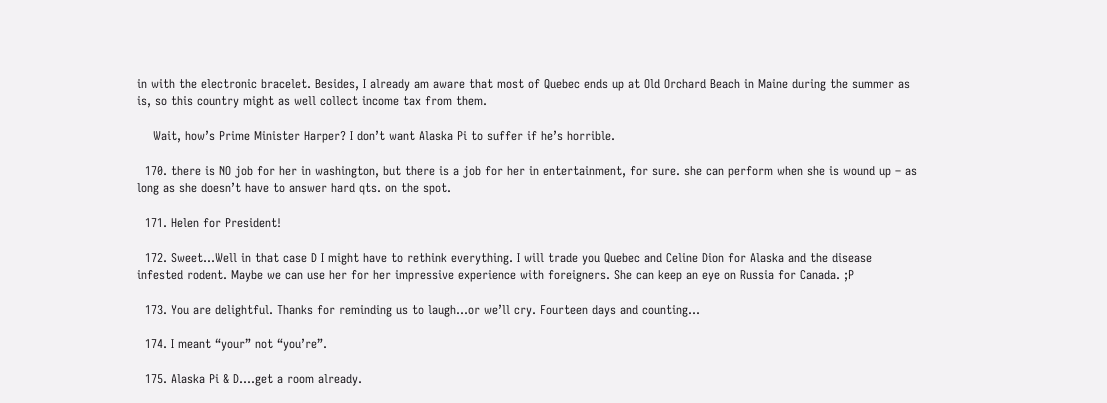in with the electronic bracelet. Besides, I already am aware that most of Quebec ends up at Old Orchard Beach in Maine during the summer as is, so this country might as well collect income tax from them.

    Wait, how’s Prime Minister Harper? I don’t want Alaska Pi to suffer if he’s horrible.

  170. there is NO job for her in washington, but there is a job for her in entertainment, for sure. she can perform when she is wound up – as long as she doesn’t have to answer hard qts. on the spot.

  171. Helen for President!

  172. Sweet…Well in that case D I might have to rethink everything. I will trade you Quebec and Celine Dion for Alaska and the disease infested rodent. Maybe we can use her for her impressive experience with foreigners. She can keep an eye on Russia for Canada. ;P

  173. You are delightful. Thanks for reminding us to laugh…or we’ll cry. Fourteen days and counting…

  174. I meant “your” not “you’re”.

  175. Alaska Pi & D….get a room already.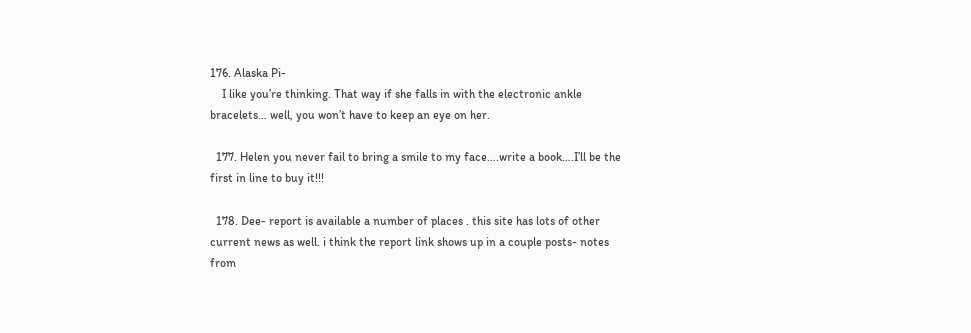176. Alaska Pi-
    I like you’re thinking. That way if she falls in with the electronic ankle bracelets… well, you won’t have to keep an eye on her.

  177. Helen you never fail to bring a smile to my face….write a book….I’ll be the first in line to buy it!!!

  178. Dee- report is available a number of places . this site has lots of other current news as well. i think the report link shows up in a couple posts- notes from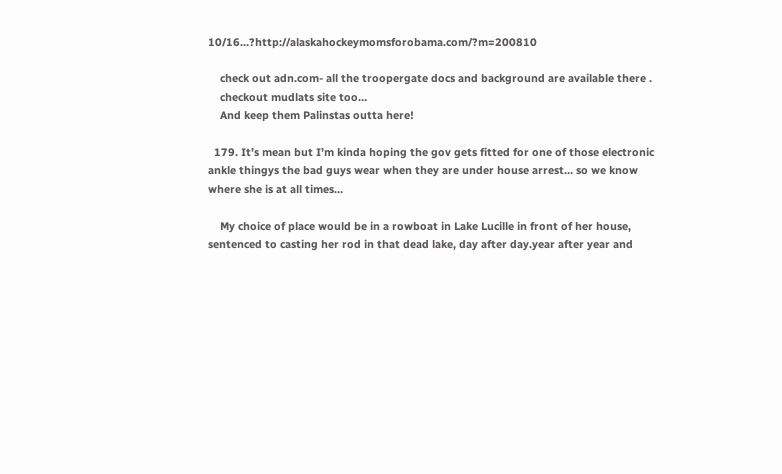10/16…?http://alaskahockeymomsforobama.com/?m=200810

    check out adn.com- all the troopergate docs and background are available there .
    checkout mudlats site too…
    And keep them Palinstas outta here!

  179. It’s mean but I’m kinda hoping the gov gets fitted for one of those electronic ankle thingys the bad guys wear when they are under house arrest… so we know where she is at all times…

    My choice of place would be in a rowboat in Lake Lucille in front of her house, sentenced to casting her rod in that dead lake, day after day.year after year and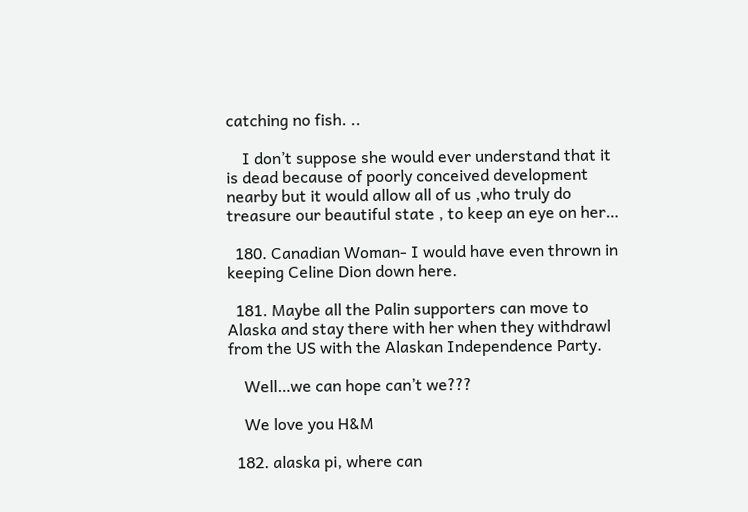catching no fish. ..

    I don’t suppose she would ever understand that it is dead because of poorly conceived development nearby but it would allow all of us ,who truly do treasure our beautiful state , to keep an eye on her…

  180. Canadian Woman- I would have even thrown in keeping Celine Dion down here.

  181. Maybe all the Palin supporters can move to Alaska and stay there with her when they withdrawl from the US with the Alaskan Independence Party.

    Well…we can hope can’t we???

    We love you H&M

  182. alaska pi, where can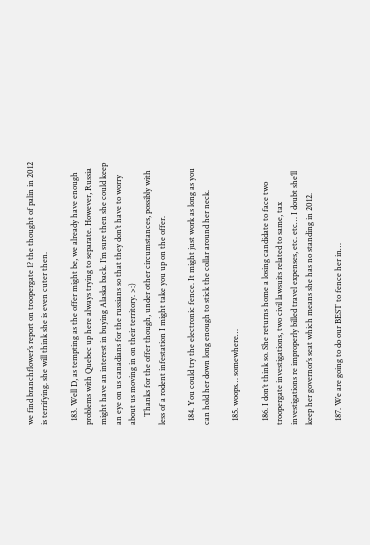we find branchflower’s report on troopergate 1? the thought of palin in 2012 is terrifying. she will think she is even cuter then.

  183. Well D, as tempting as the offer might be, we already have enough problems with Quebec up here always trying to separate. However, Russia might have an interest in buying Alaska back. I’m sure then she could keep an eye on us canadians for the russians so that they don’t have to worry about us moving in on their territory. >:)
    Thanks for the offer though, under other circumstances, possibly with less of a rodent infestation I might take you up on the offer.

  184. You could try the electronic fence. It might just work as long as you can hold her down long enough to stick the collar around her neck.

  185. woops… somewhere…

  186. I don’t think so. She returns home a losing candidate to face two troopergate investigations, two civil lawsuits related to same, tax investigations re improperly billed travel expenses, etc. etc… I doubt she’ll keep her governor’s seat which means she has no standing in 2012.

  187. We are going to do our BEST to fence her in…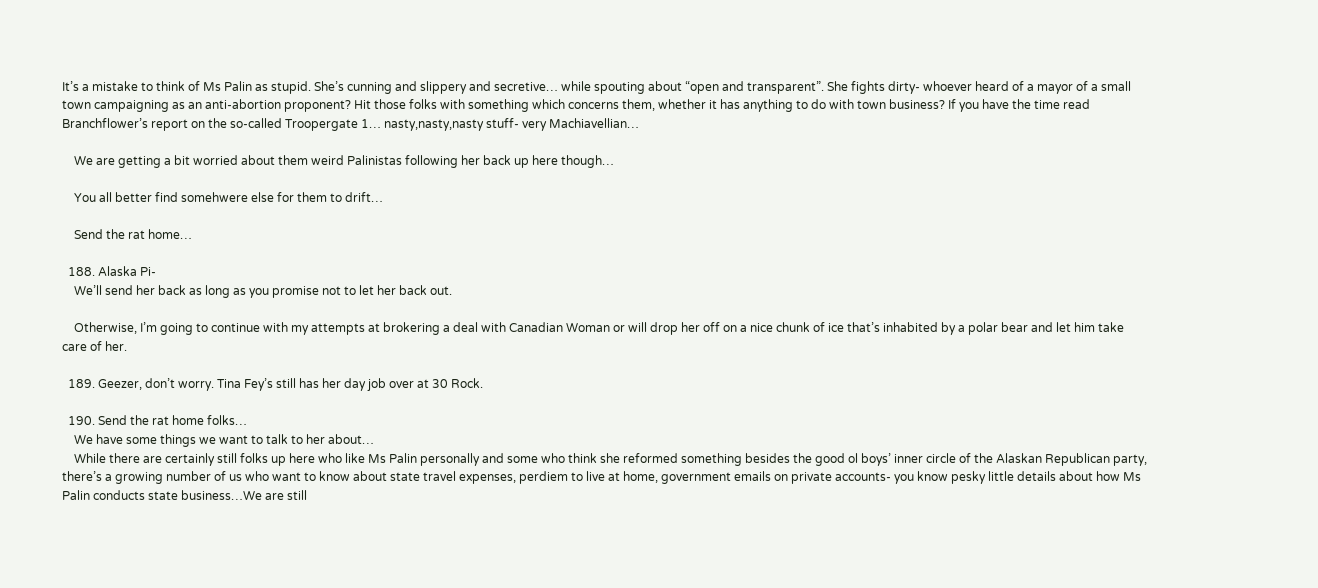It’s a mistake to think of Ms Palin as stupid. She’s cunning and slippery and secretive… while spouting about “open and transparent”. She fights dirty- whoever heard of a mayor of a small town campaigning as an anti-abortion proponent? Hit those folks with something which concerns them, whether it has anything to do with town business? If you have the time read Branchflower’s report on the so-called Troopergate 1… nasty,nasty,nasty stuff- very Machiavellian…

    We are getting a bit worried about them weird Palinistas following her back up here though…

    You all better find somehwere else for them to drift…

    Send the rat home…

  188. Alaska Pi-
    We’ll send her back as long as you promise not to let her back out.

    Otherwise, I’m going to continue with my attempts at brokering a deal with Canadian Woman or will drop her off on a nice chunk of ice that’s inhabited by a polar bear and let him take care of her.

  189. Geezer, don’t worry. Tina Fey’s still has her day job over at 30 Rock.

  190. Send the rat home folks…
    We have some things we want to talk to her about…
    While there are certainly still folks up here who like Ms Palin personally and some who think she reformed something besides the good ol boys’ inner circle of the Alaskan Republican party, there’s a growing number of us who want to know about state travel expenses, perdiem to live at home, government emails on private accounts- you know pesky little details about how Ms Palin conducts state business…We are still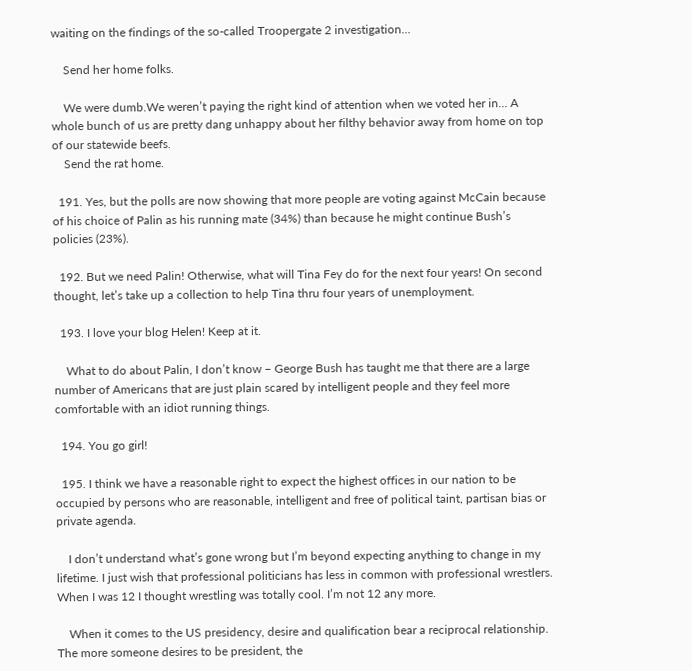waiting on the findings of the so-called Troopergate 2 investigation…

    Send her home folks.

    We were dumb.We weren’t paying the right kind of attention when we voted her in… A whole bunch of us are pretty dang unhappy about her filthy behavior away from home on top of our statewide beefs.
    Send the rat home.

  191. Yes, but the polls are now showing that more people are voting against McCain because of his choice of Palin as his running mate (34%) than because he might continue Bush’s policies (23%).

  192. But we need Palin! Otherwise, what will Tina Fey do for the next four years! On second thought, let’s take up a collection to help Tina thru four years of unemployment.

  193. I love your blog Helen! Keep at it.

    What to do about Palin, I don’t know – George Bush has taught me that there are a large number of Americans that are just plain scared by intelligent people and they feel more comfortable with an idiot running things.

  194. You go girl!

  195. I think we have a reasonable right to expect the highest offices in our nation to be occupied by persons who are reasonable, intelligent and free of political taint, partisan bias or private agenda.

    I don’t understand what’s gone wrong but I’m beyond expecting anything to change in my lifetime. I just wish that professional politicians has less in common with professional wrestlers. When I was 12 I thought wrestling was totally cool. I’m not 12 any more.

    When it comes to the US presidency, desire and qualification bear a reciprocal relationship. The more someone desires to be president, the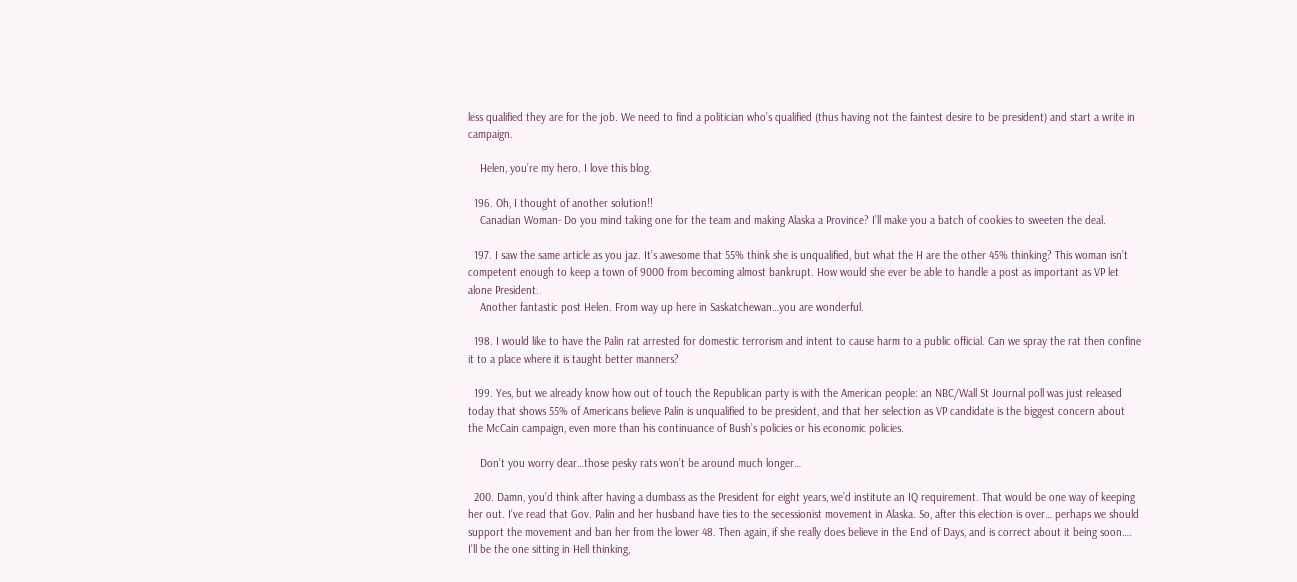less qualified they are for the job. We need to find a politician who’s qualified (thus having not the faintest desire to be president) and start a write in campaign.

    Helen, you’re my hero. I love this blog.

  196. Oh, I thought of another solution!!
    Canadian Woman- Do you mind taking one for the team and making Alaska a Province? I’ll make you a batch of cookies to sweeten the deal.

  197. I saw the same article as you jaz. It’s awesome that 55% think she is unqualified, but what the H are the other 45% thinking? This woman isn’t competent enough to keep a town of 9000 from becoming almost bankrupt. How would she ever be able to handle a post as important as VP let alone President.
    Another fantastic post Helen. From way up here in Saskatchewan…you are wonderful.

  198. I would like to have the Palin rat arrested for domestic terrorism and intent to cause harm to a public official. Can we spray the rat then confine it to a place where it is taught better manners?

  199. Yes, but we already know how out of touch the Republican party is with the American people: an NBC/Wall St Journal poll was just released today that shows 55% of Americans believe Palin is unqualified to be president, and that her selection as VP candidate is the biggest concern about the McCain campaign, even more than his continuance of Bush’s policies or his economic policies.

    Don’t you worry dear…those pesky rats won’t be around much longer…

  200. Damn, you’d think after having a dumbass as the President for eight years, we’d institute an IQ requirement. That would be one way of keeping her out. I’ve read that Gov. Palin and her husband have ties to the secessionist movement in Alaska. So, after this election is over… perhaps we should support the movement and ban her from the lower 48. Then again, if she really does believe in the End of Days, and is correct about it being soon…. I’ll be the one sitting in Hell thinking,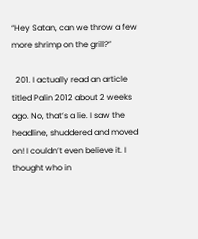“Hey Satan, can we throw a few more shrimp on the grill?”

  201. I actually read an article titled Palin 2012 about 2 weeks ago. No, that’s a lie. I saw the headline, shuddered and moved on! I couldn’t even believe it. I thought who in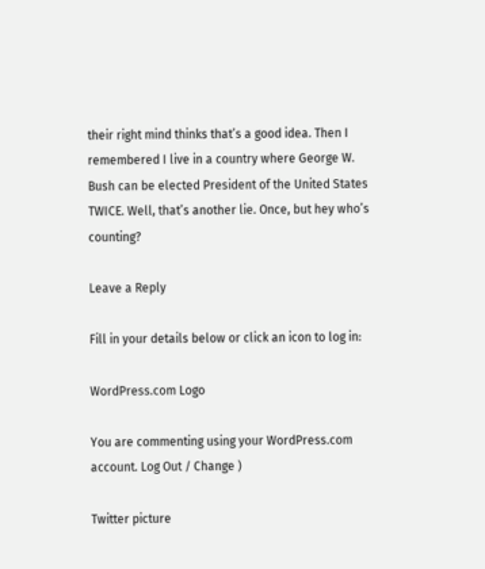their right mind thinks that’s a good idea. Then I remembered I live in a country where George W. Bush can be elected President of the United States TWICE. Well, that’s another lie. Once, but hey who’s counting?

Leave a Reply

Fill in your details below or click an icon to log in:

WordPress.com Logo

You are commenting using your WordPress.com account. Log Out / Change )

Twitter picture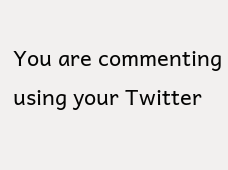You are commenting using your Twitter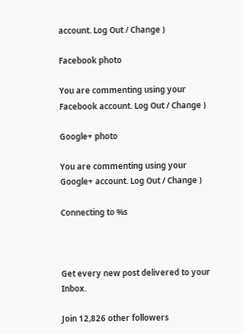account. Log Out / Change )

Facebook photo

You are commenting using your Facebook account. Log Out / Change )

Google+ photo

You are commenting using your Google+ account. Log Out / Change )

Connecting to %s



Get every new post delivered to your Inbox.

Join 12,826 other followers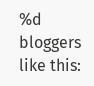%d bloggers like this: